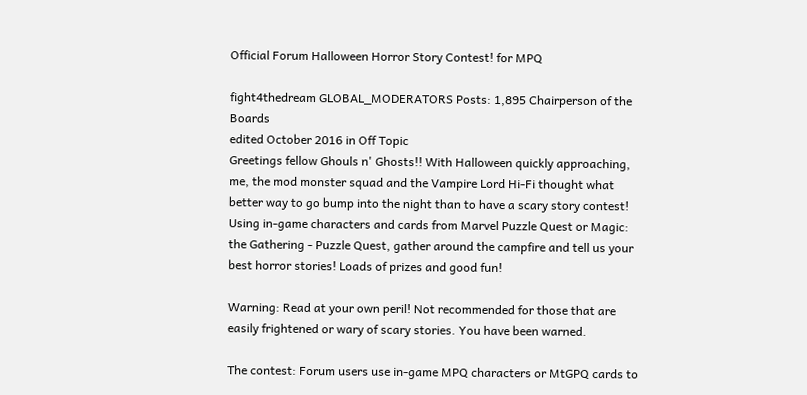Official Forum Halloween Horror Story Contest! for MPQ

fight4thedream GLOBAL_MODERATORS Posts: 1,895 Chairperson of the Boards
edited October 2016 in Off Topic
Greetings fellow Ghouls n' Ghosts!! With Halloween quickly approaching, me, the mod monster squad and the Vampire Lord Hi-Fi thought what better way to go bump into the night than to have a scary story contest! Using in-game characters and cards from Marvel Puzzle Quest or Magic: the Gathering - Puzzle Quest, gather around the campfire and tell us your best horror stories! Loads of prizes and good fun!

Warning: Read at your own peril! Not recommended for those that are easily frightened or wary of scary stories. You have been warned.

The contest: Forum users use in-game MPQ characters or MtGPQ cards to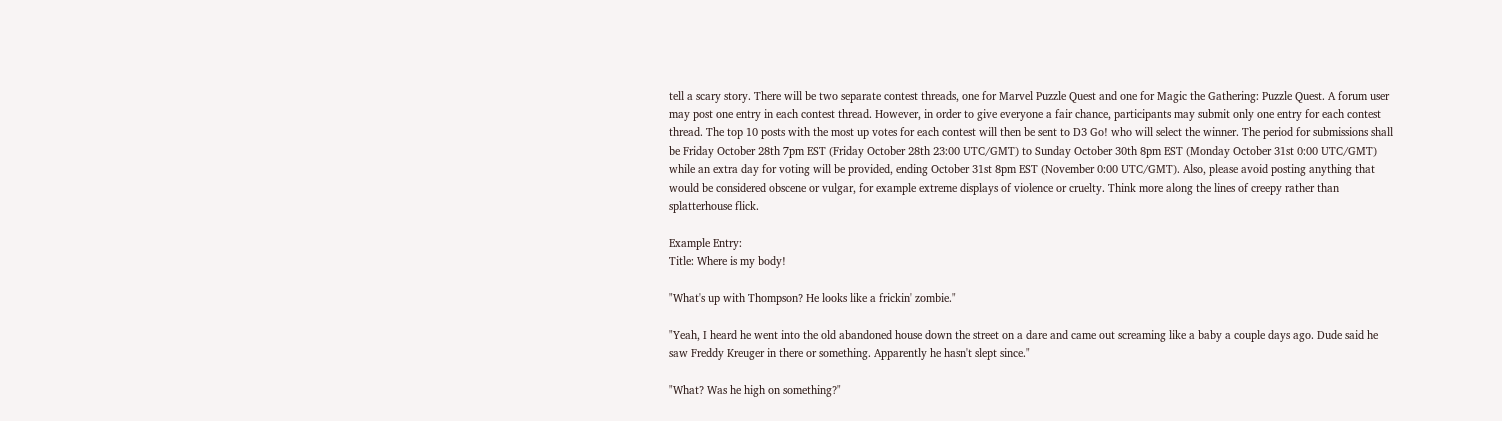tell a scary story. There will be two separate contest threads, one for Marvel Puzzle Quest and one for Magic the Gathering: Puzzle Quest. A forum user may post one entry in each contest thread. However, in order to give everyone a fair chance, participants may submit only one entry for each contest thread. The top 10 posts with the most up votes for each contest will then be sent to D3 Go! who will select the winner. The period for submissions shall be Friday October 28th 7pm EST (Friday October 28th 23:00 UTC/GMT) to Sunday October 30th 8pm EST (Monday October 31st 0:00 UTC/GMT) while an extra day for voting will be provided, ending October 31st 8pm EST (November 0:00 UTC/GMT). Also, please avoid posting anything that would be considered obscene or vulgar, for example extreme displays of violence or cruelty. Think more along the lines of creepy rather than splatterhouse flick.

Example Entry:
Title: Where is my body!

"What's up with Thompson? He looks like a frickin' zombie."

"Yeah, I heard he went into the old abandoned house down the street on a dare and came out screaming like a baby a couple days ago. Dude said he saw Freddy Kreuger in there or something. Apparently he hasn't slept since."

"What? Was he high on something?"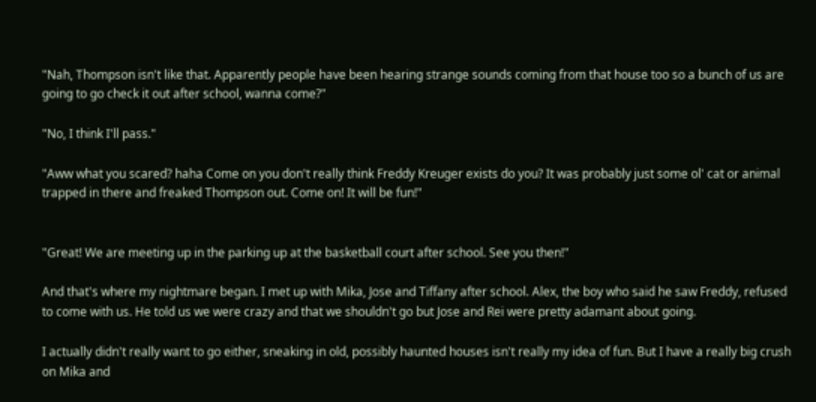"Nah, Thompson isn't like that. Apparently people have been hearing strange sounds coming from that house too so a bunch of us are going to go check it out after school, wanna come?"

"No, I think I'll pass."

"Aww what you scared? haha Come on you don't really think Freddy Kreuger exists do you? It was probably just some ol' cat or animal trapped in there and freaked Thompson out. Come on! It will be fun!"


"Great! We are meeting up in the parking up at the basketball court after school. See you then!"

And that's where my nightmare began. I met up with Mika, Jose and Tiffany after school. Alex, the boy who said he saw Freddy, refused to come with us. He told us we were crazy and that we shouldn't go but Jose and Rei were pretty adamant about going.

I actually didn't really want to go either, sneaking in old, possibly haunted houses isn't really my idea of fun. But I have a really big crush on Mika and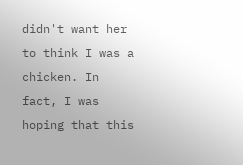didn't want her to think I was a chicken. In fact, I was hoping that this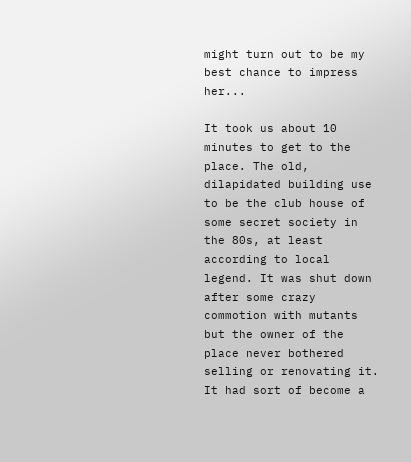might turn out to be my best chance to impress her...

It took us about 10 minutes to get to the place. The old, dilapidated building use to be the club house of some secret society in the 80s, at least according to local legend. It was shut down after some crazy commotion with mutants but the owner of the place never bothered selling or renovating it. It had sort of become a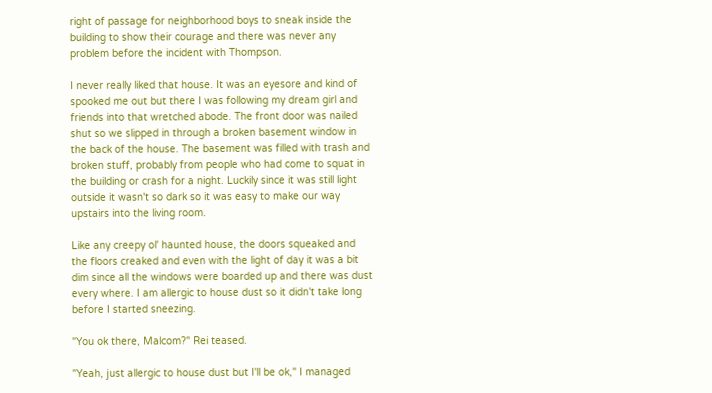right of passage for neighborhood boys to sneak inside the building to show their courage and there was never any problem before the incident with Thompson.

I never really liked that house. It was an eyesore and kind of spooked me out but there I was following my dream girl and friends into that wretched abode. The front door was nailed shut so we slipped in through a broken basement window in the back of the house. The basement was filled with trash and broken stuff, probably from people who had come to squat in the building or crash for a night. Luckily since it was still light outside it wasn't so dark so it was easy to make our way upstairs into the living room.

Like any creepy ol' haunted house, the doors squeaked and the floors creaked and even with the light of day it was a bit dim since all the windows were boarded up and there was dust every where. I am allergic to house dust so it didn't take long before I started sneezing.

"You ok there, Malcom?" Rei teased.

"Yeah, just allergic to house dust but I'll be ok," I managed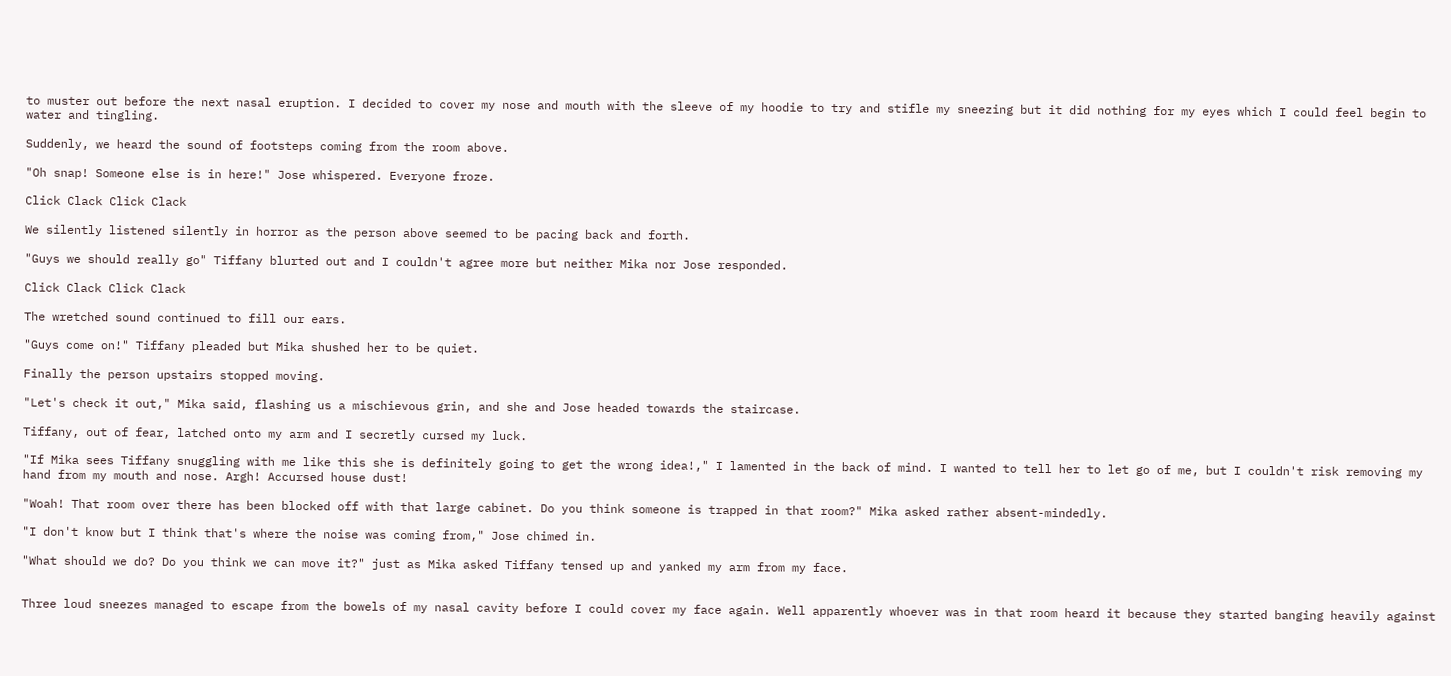to muster out before the next nasal eruption. I decided to cover my nose and mouth with the sleeve of my hoodie to try and stifle my sneezing but it did nothing for my eyes which I could feel begin to water and tingling.

Suddenly, we heard the sound of footsteps coming from the room above.

"Oh snap! Someone else is in here!" Jose whispered. Everyone froze.

Click Clack Click Clack

We silently listened silently in horror as the person above seemed to be pacing back and forth.

"Guys we should really go" Tiffany blurted out and I couldn't agree more but neither Mika nor Jose responded.

Click Clack Click Clack

The wretched sound continued to fill our ears.

"Guys come on!" Tiffany pleaded but Mika shushed her to be quiet.

Finally the person upstairs stopped moving.

"Let's check it out," Mika said, flashing us a mischievous grin, and she and Jose headed towards the staircase.

Tiffany, out of fear, latched onto my arm and I secretly cursed my luck.

"If Mika sees Tiffany snuggling with me like this she is definitely going to get the wrong idea!," I lamented in the back of mind. I wanted to tell her to let go of me, but I couldn't risk removing my hand from my mouth and nose. Argh! Accursed house dust!

"Woah! That room over there has been blocked off with that large cabinet. Do you think someone is trapped in that room?" Mika asked rather absent-mindedly.

"I don't know but I think that's where the noise was coming from," Jose chimed in.

"What should we do? Do you think we can move it?" just as Mika asked Tiffany tensed up and yanked my arm from my face.


Three loud sneezes managed to escape from the bowels of my nasal cavity before I could cover my face again. Well apparently whoever was in that room heard it because they started banging heavily against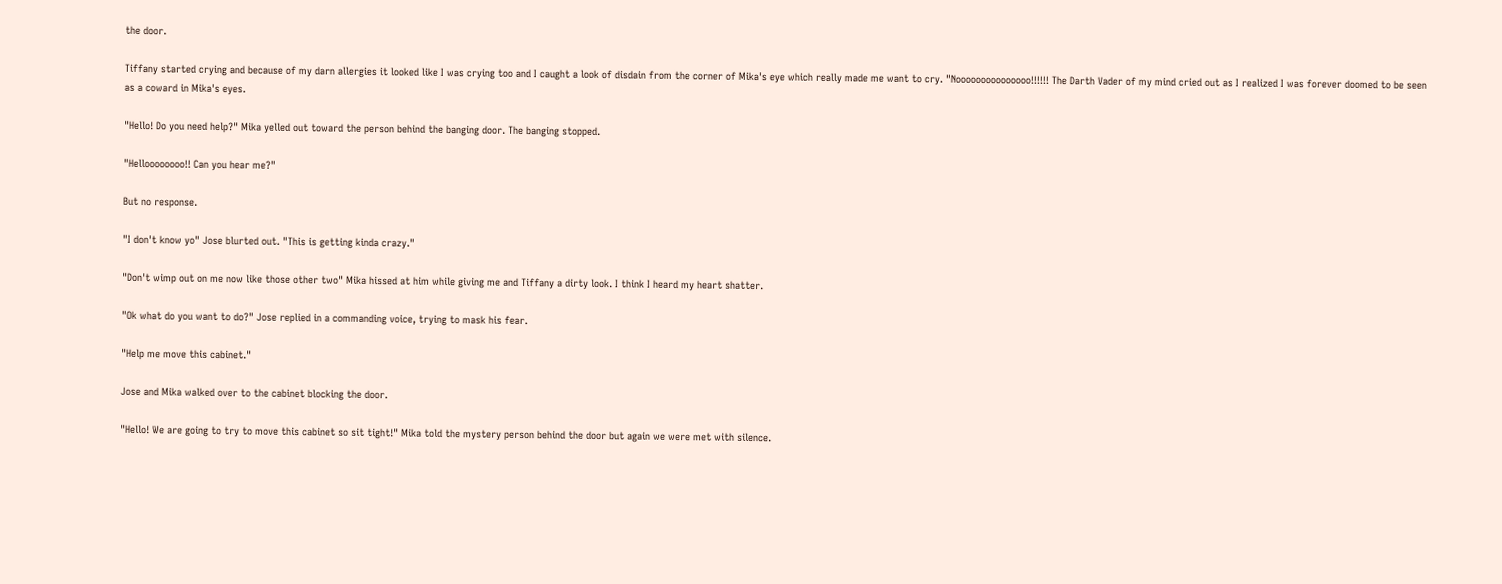the door.

Tiffany started crying and because of my darn allergies it looked like I was crying too and I caught a look of disdain from the corner of Mika's eye which really made me want to cry. "Nooooooooooooooo!!!!!! The Darth Vader of my mind cried out as I realized I was forever doomed to be seen as a coward in Mika's eyes.

"Hello! Do you need help?" Mika yelled out toward the person behind the banging door. The banging stopped.

"Helloooooooo!! Can you hear me?"

But no response.

"I don't know yo" Jose blurted out. "This is getting kinda crazy."

"Don't wimp out on me now like those other two" Mika hissed at him while giving me and Tiffany a dirty look. I think I heard my heart shatter.

"Ok what do you want to do?" Jose replied in a commanding voice, trying to mask his fear.

"Help me move this cabinet."

Jose and Mika walked over to the cabinet blocking the door.

"Hello! We are going to try to move this cabinet so sit tight!" Mika told the mystery person behind the door but again we were met with silence.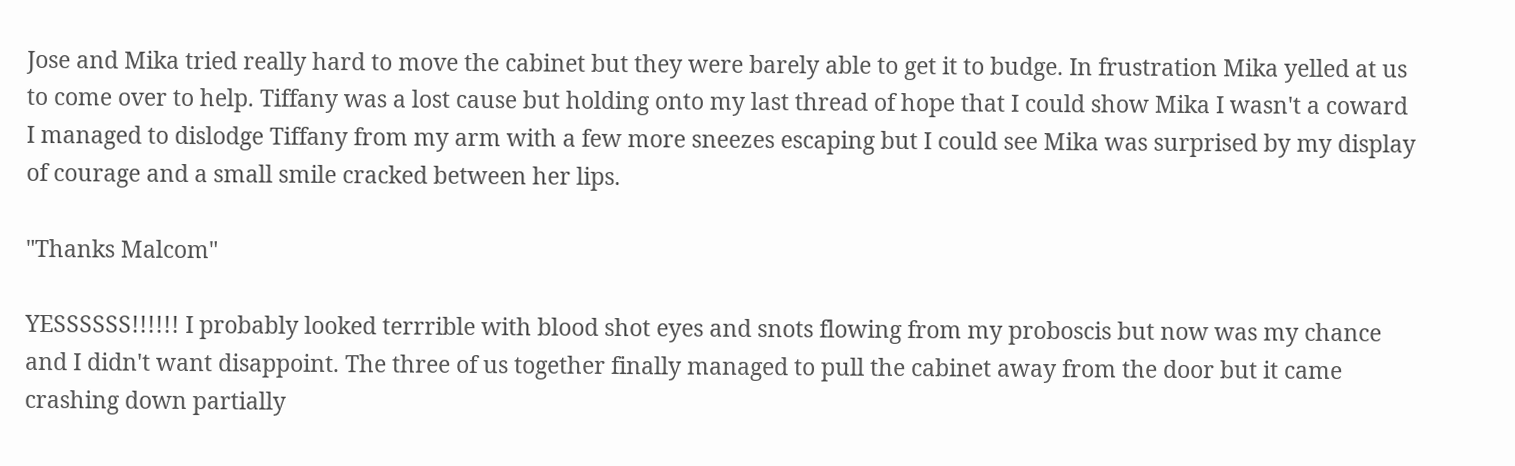Jose and Mika tried really hard to move the cabinet but they were barely able to get it to budge. In frustration Mika yelled at us to come over to help. Tiffany was a lost cause but holding onto my last thread of hope that I could show Mika I wasn't a coward I managed to dislodge Tiffany from my arm with a few more sneezes escaping but I could see Mika was surprised by my display of courage and a small smile cracked between her lips.

"Thanks Malcom"

YESSSSSS!!!!!! I probably looked terrrible with blood shot eyes and snots flowing from my proboscis but now was my chance and I didn't want disappoint. The three of us together finally managed to pull the cabinet away from the door but it came crashing down partially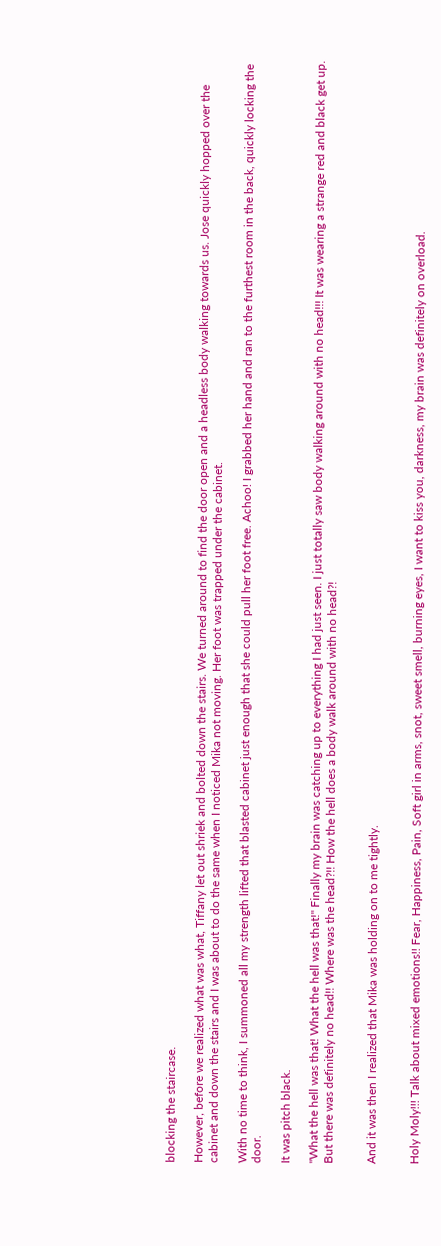blocking the staircase.

However, before we realized what was what, Tiffany let out shriek and bolted down the stairs. We turned around to find the door open and a headless body walking towards us. Jose quickly hopped over the cabinet and down the stairs and I was about to do the same when I noticed Mika not moving. Her foot was trapped under the cabinet.

With no time to think, I summoned all my strength lifted that blasted cabinet just enough that she could pull her foot free. Achoo! I grabbed her hand and ran to the furthest room in the back, quickly locking the door.

It was pitch black.

"What the hell was that! What the hell was that!" Finally my brain was catching up to everything I had just seen. I just totally saw body walking around with no head!!! It was wearing a strange red and black get up. But there was definitely no head!! Where was the head?!! How the hell does a body walk around with no head?!


And it was then I realized that Mika was holding on to me tightly.


Holy Moly!!! Talk about mixed emotions!! Fear, Happiness, Pain, Soft girl in arms, snot, sweet smell, burning eyes, I want to kiss you, darkness, my brain was definitely on overload.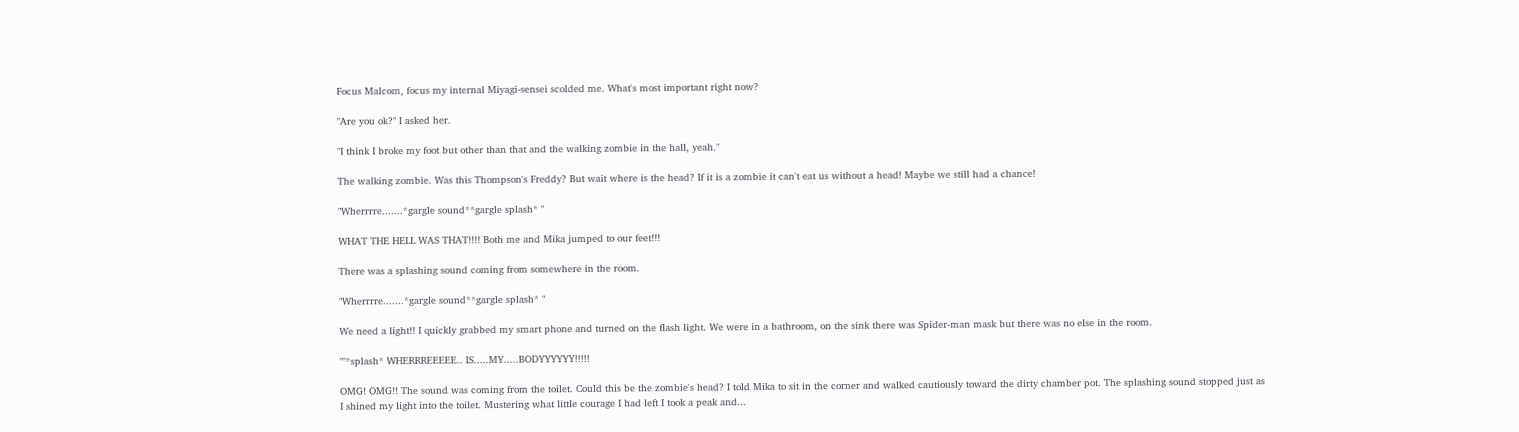Focus Malcom, focus my internal Miyagi-sensei scolded me. What's most important right now?

"Are you ok?" I asked her.

"I think I broke my foot but other than that and the walking zombie in the hall, yeah."

The walking zombie. Was this Thompson's Freddy? But wait where is the head? If it is a zombie it can't eat us without a head! Maybe we still had a chance!

"Wherrrre.......*gargle sound**gargle splash* "

WHAT THE HELL WAS THAT!!!! Both me and Mika jumped to our feet!!!

There was a splashing sound coming from somewhere in the room.

"Wherrrre.......*gargle sound**gargle splash* "

We need a light!! I quickly grabbed my smart phone and turned on the flash light. We were in a bathroom, on the sink there was Spider-man mask but there was no else in the room.

""*splash* WHERRREEEEE.. IS.....MY.....BODYYYYYY!!!!!

OMG! OMG!! The sound was coming from the toilet. Could this be the zombie's head? I told Mika to sit in the corner and walked cautiously toward the dirty chamber pot. The splashing sound stopped just as I shined my light into the toilet. Mustering what little courage I had left I took a peak and...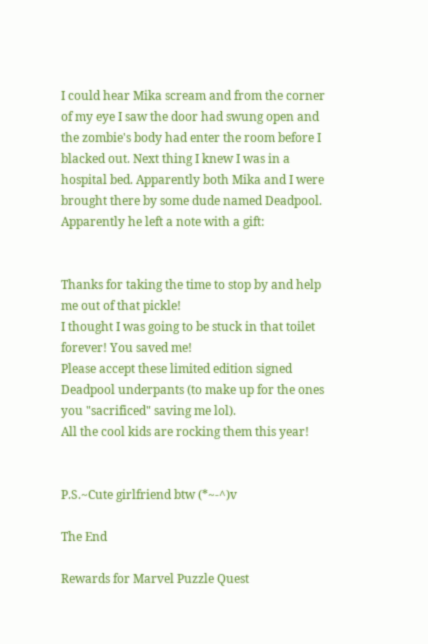I could hear Mika scream and from the corner of my eye I saw the door had swung open and the zombie's body had enter the room before I blacked out. Next thing I knew I was in a hospital bed. Apparently both Mika and I were brought there by some dude named Deadpool. Apparently he left a note with a gift:


Thanks for taking the time to stop by and help me out of that pickle!
I thought I was going to be stuck in that toilet forever! You saved me!
Please accept these limited edition signed Deadpool underpants (to make up for the ones you "sacrificed" saving me lol).
All the cool kids are rocking them this year!


P.S.~Cute girlfriend btw (*~-^)v

The End

Rewards for Marvel Puzzle Quest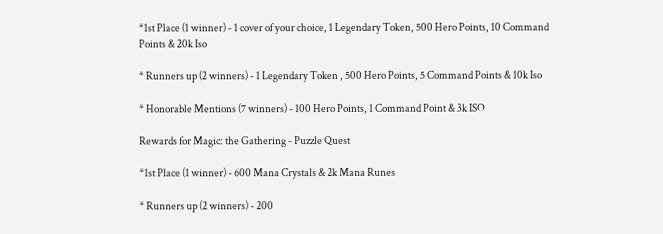*1st Place (1 winner) - 1 cover of your choice, 1 Legendary Token, 500 Hero Points, 10 Command Points & 20k Iso

* Runners up (2 winners) - 1 Legendary Token , 500 Hero Points, 5 Command Points & 10k Iso

* Honorable Mentions (7 winners) - 100 Hero Points, 1 Command Point & 3k ISO

Rewards for Magic: the Gathering - Puzzle Quest

*1st Place (1 winner) - 600 Mana Crystals & 2k Mana Runes

* Runners up (2 winners) - 200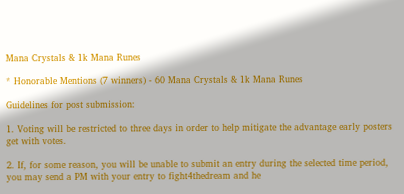Mana Crystals & 1k Mana Runes

* Honorable Mentions (7 winners) - 60 Mana Crystals & 1k Mana Runes

Guidelines for post submission:

1. Voting will be restricted to three days in order to help mitigate the advantage early posters get with votes.

2. If, for some reason, you will be unable to submit an entry during the selected time period, you may send a PM with your entry to fight4thedream and he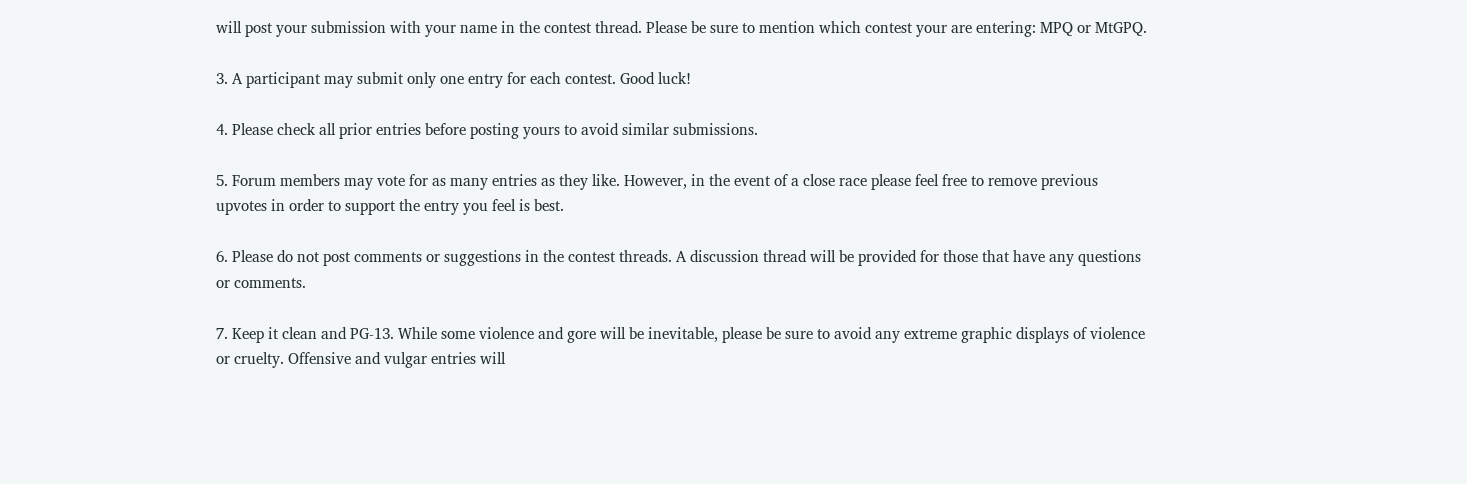will post your submission with your name in the contest thread. Please be sure to mention which contest your are entering: MPQ or MtGPQ.

3. A participant may submit only one entry for each contest. Good luck!

4. Please check all prior entries before posting yours to avoid similar submissions.

5. Forum members may vote for as many entries as they like. However, in the event of a close race please feel free to remove previous upvotes in order to support the entry you feel is best.

6. Please do not post comments or suggestions in the contest threads. A discussion thread will be provided for those that have any questions or comments.

7. Keep it clean and PG-13. While some violence and gore will be inevitable, please be sure to avoid any extreme graphic displays of violence or cruelty. Offensive and vulgar entries will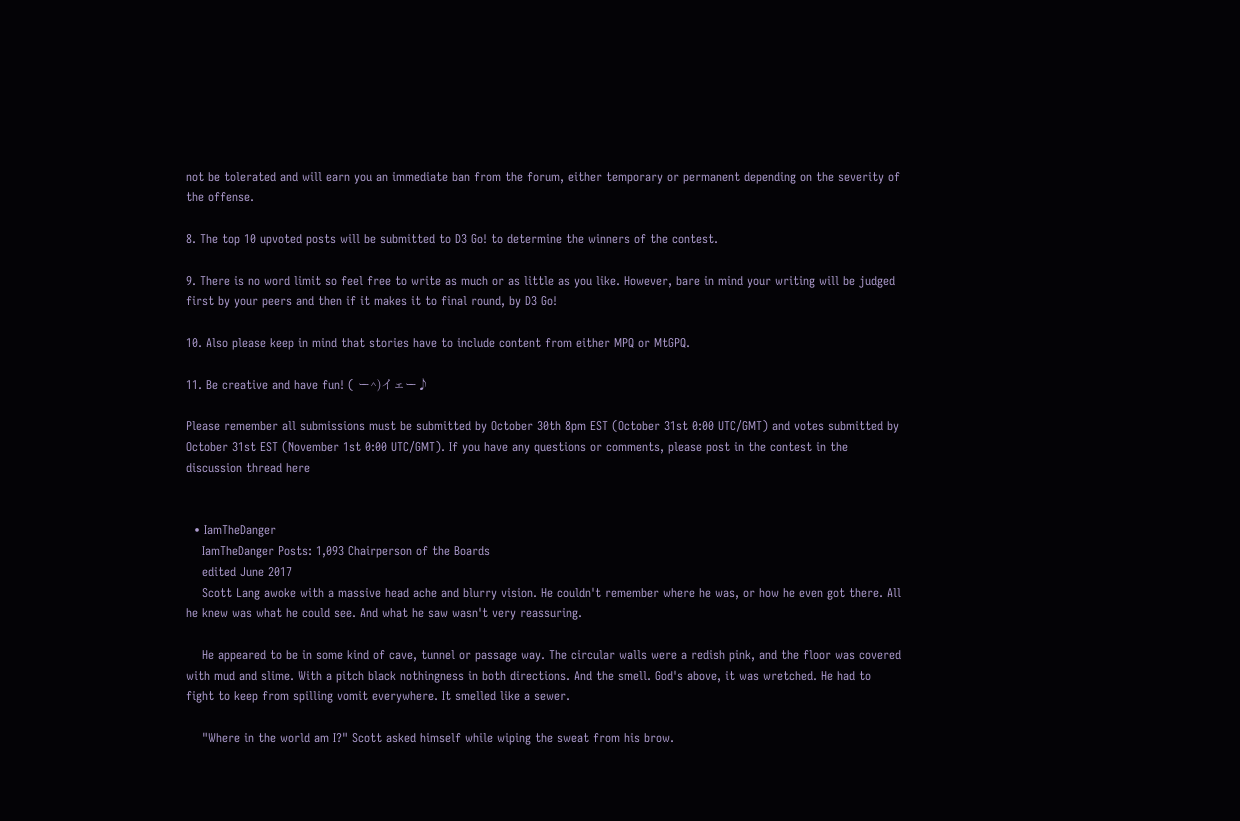not be tolerated and will earn you an immediate ban from the forum, either temporary or permanent depending on the severity of the offense.

8. The top 10 upvoted posts will be submitted to D3 Go! to determine the winners of the contest.

9. There is no word limit so feel free to write as much or as little as you like. However, bare in mind your writing will be judged first by your peers and then if it makes it to final round, by D3 Go!

10. Also please keep in mind that stories have to include content from either MPQ or MtGPQ.

11. Be creative and have fun! ( ー^)イェー♪

Please remember all submissions must be submitted by October 30th 8pm EST (October 31st 0:00 UTC/GMT) and votes submitted by October 31st EST (November 1st 0:00 UTC/GMT). If you have any questions or comments, please post in the contest in the discussion thread here


  • IamTheDanger
    IamTheDanger Posts: 1,093 Chairperson of the Boards
    edited June 2017
    Scott Lang awoke with a massive head ache and blurry vision. He couldn't remember where he was, or how he even got there. All he knew was what he could see. And what he saw wasn't very reassuring.

    He appeared to be in some kind of cave, tunnel or passage way. The circular walls were a redish pink, and the floor was covered with mud and slime. With a pitch black nothingness in both directions. And the smell. God's above, it was wretched. He had to fight to keep from spilling vomit everywhere. It smelled like a sewer.

    "Where in the world am I?" Scott asked himself while wiping the sweat from his brow.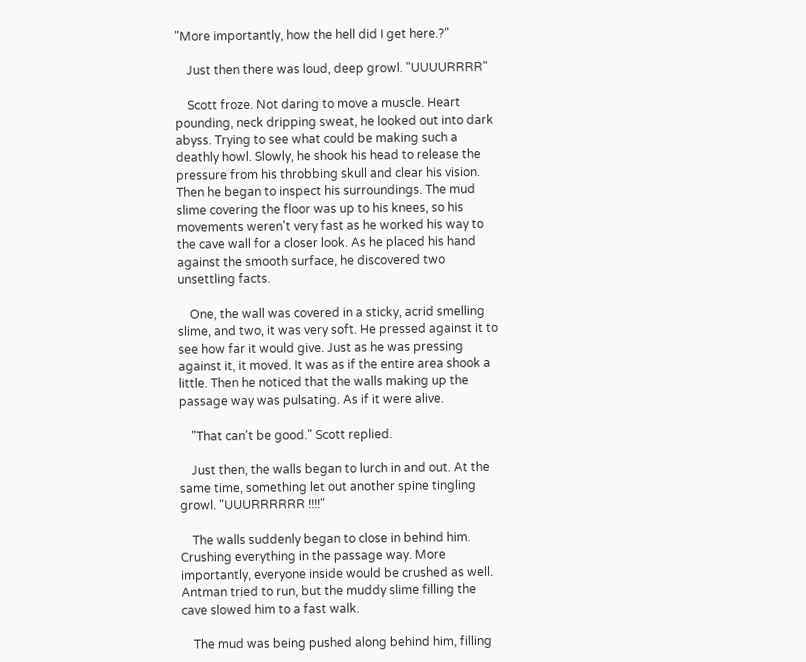"More importantly, how the hell did I get here.?"

    Just then there was loud, deep growl. "UUUURRRR"

    Scott froze. Not daring to move a muscle. Heart pounding, neck dripping sweat, he looked out into dark abyss. Trying to see what could be making such a deathly howl. Slowly, he shook his head to release the pressure from his throbbing skull and clear his vision. Then he began to inspect his surroundings. The mud slime covering the floor was up to his knees, so his movements weren't very fast as he worked his way to the cave wall for a closer look. As he placed his hand against the smooth surface, he discovered two unsettling facts.

    One, the wall was covered in a sticky, acrid smelling slime, and two, it was very soft. He pressed against it to see how far it would give. Just as he was pressing against it, it moved. It was as if the entire area shook a little. Then he noticed that the walls making up the passage way was pulsating. As if it were alive.

    "That can't be good." Scott replied.

    Just then, the walls began to lurch in and out. At the same time, something let out another spine tingling growl. "UUURRRRRR !!!!"

    The walls suddenly began to close in behind him. Crushing everything in the passage way. More importantly, everyone inside would be crushed as well. Antman tried to run, but the muddy slime filling the cave slowed him to a fast walk.

    The mud was being pushed along behind him, filling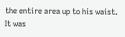the entire area up to his waist. It was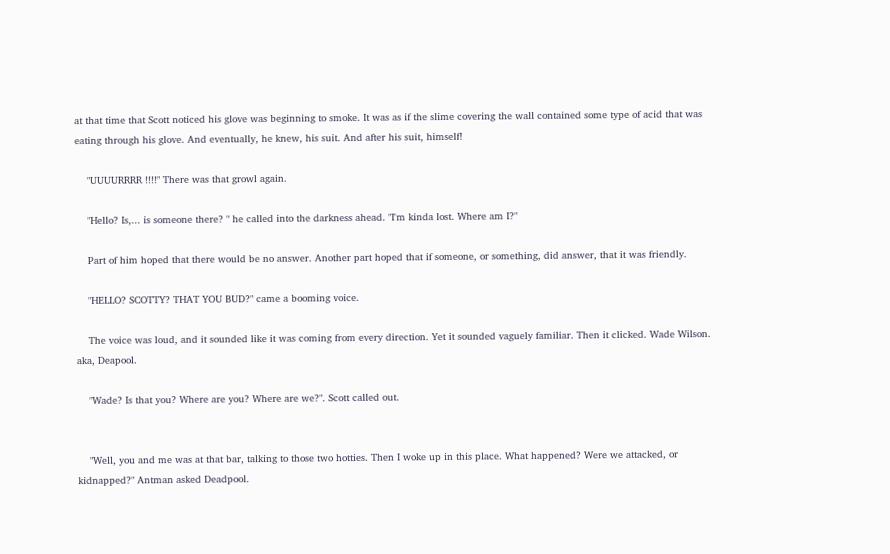at that time that Scott noticed his glove was beginning to smoke. It was as if the slime covering the wall contained some type of acid that was eating through his glove. And eventually, he knew, his suit. And after his suit, himself!

    "UUUURRRR !!!!" There was that growl again.

    "Hello? Is,... is someone there? " he called into the darkness ahead. "I'm kinda lost. Where am I?"

    Part of him hoped that there would be no answer. Another part hoped that if someone, or something, did answer, that it was friendly.

    "HELLO? SCOTTY? THAT YOU BUD?" came a booming voice.

    The voice was loud, and it sounded like it was coming from every direction. Yet it sounded vaguely familiar. Then it clicked. Wade Wilson. aka, Deapool.

    "Wade? Is that you? Where are you? Where are we?". Scott called out.


    "Well, you and me was at that bar, talking to those two hotties. Then I woke up in this place. What happened? Were we attacked, or kidnapped?" Antman asked Deadpool.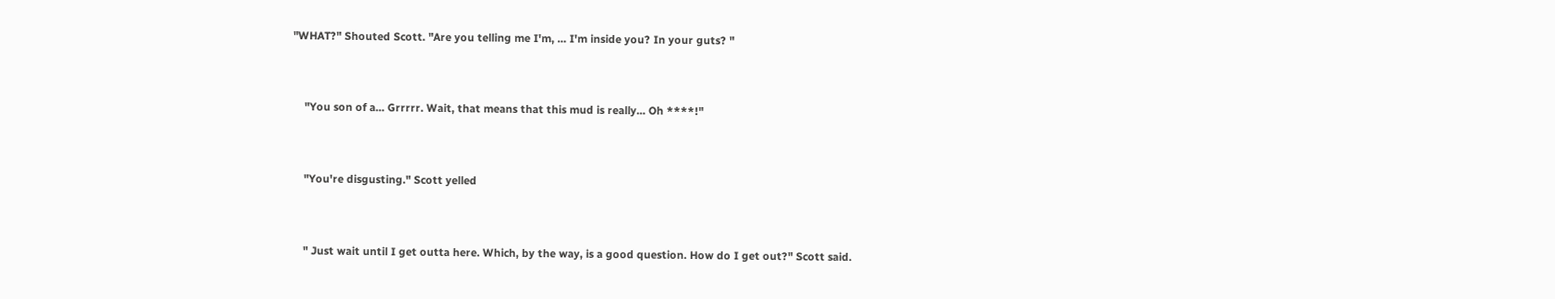"WHAT?" Shouted Scott. "Are you telling me I'm, ... I'm inside you? In your guts? "


    "You son of a... Grrrrr. Wait, that means that this mud is really... Oh ****!"


    "You're disgusting." Scott yelled


    " Just wait until I get outta here. Which, by the way, is a good question. How do I get out?" Scott said.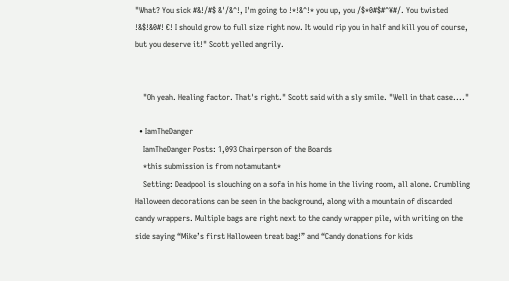"What? You sick #&!/#$ &'/&^!, I'm going to !*!&^!* you up, you /$*0#$#^¥#/. You twisted !&$!&0#! €! I should grow to full size right now. It would rip you in half and kill you of course, but you deserve it!" Scott yelled angrily.


    "Oh yeah. Healing factor. That's right." Scott said with a sly smile. "Well in that case...."

  • IamTheDanger
    IamTheDanger Posts: 1,093 Chairperson of the Boards
    *this submission is from notamutant*
    Setting: Deadpool is slouching on a sofa in his home in the living room, all alone. Crumbling Halloween decorations can be seen in the background, along with a mountain of discarded candy wrappers. Multiple bags are right next to the candy wrapper pile, with writing on the side saying “Mike’s first Halloween treat bag!” and “Candy donations for kids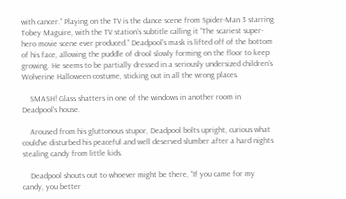with cancer.” Playing on the TV is the dance scene from Spider-Man 3 starring Tobey Maguire, with the TV station’s subtitle calling it “The scariest super-hero movie scene ever produced.” Deadpool’s mask is lifted off of the bottom of his face, allowing the puddle of drool slowly forming on the floor to keep growing. He seems to be partially dressed in a seriously undersized children’s Wolverine Halloween costume, sticking out in all the wrong places.

    SMASH! Glass shatters in one of the windows in another room in Deadpool’s house.

    Aroused from his gluttonous stupor, Deadpool bolts upright, curious what could’ve disturbed his peaceful and well deserved slumber after a hard nights stealing candy from little kids.

    Deadpool shouts out to whoever might be there, “If you came for my candy, you better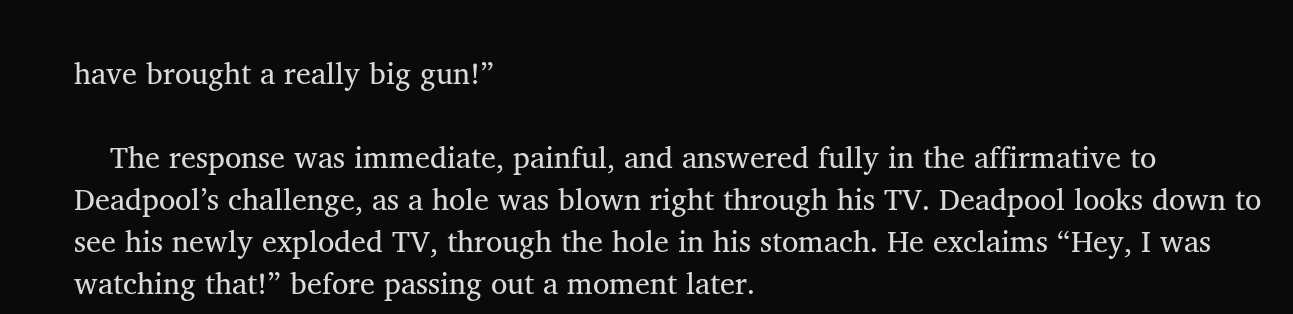have brought a really big gun!”

    The response was immediate, painful, and answered fully in the affirmative to Deadpool’s challenge, as a hole was blown right through his TV. Deadpool looks down to see his newly exploded TV, through the hole in his stomach. He exclaims “Hey, I was watching that!” before passing out a moment later.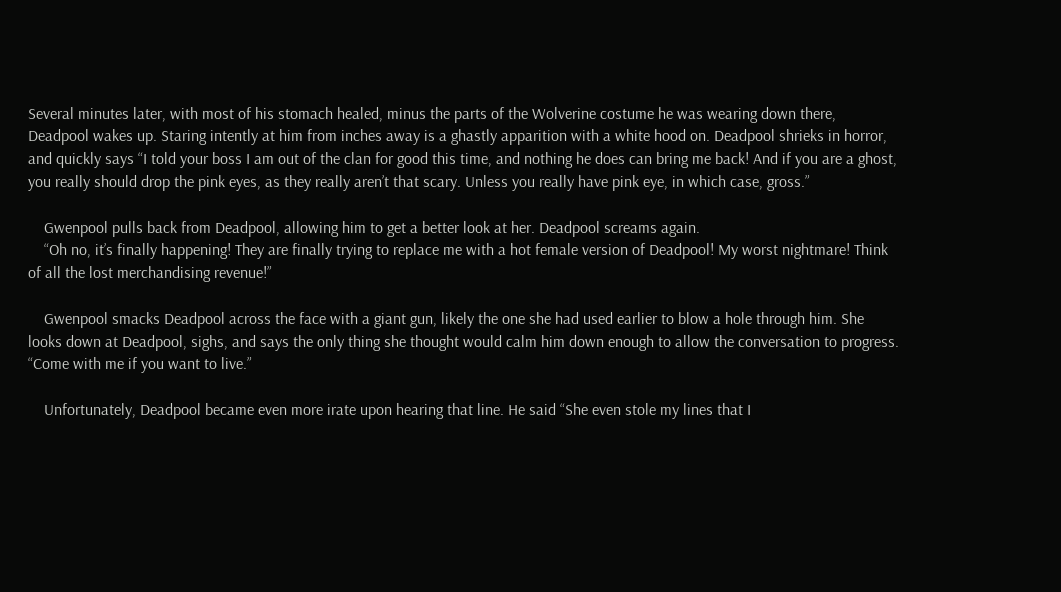Several minutes later, with most of his stomach healed, minus the parts of the Wolverine costume he was wearing down there, Deadpool wakes up. Staring intently at him from inches away is a ghastly apparition with a white hood on. Deadpool shrieks in horror, and quickly says “I told your boss I am out of the clan for good this time, and nothing he does can bring me back! And if you are a ghost, you really should drop the pink eyes, as they really aren’t that scary. Unless you really have pink eye, in which case, gross.”

    Gwenpool pulls back from Deadpool, allowing him to get a better look at her. Deadpool screams again.
    “Oh no, it’s finally happening! They are finally trying to replace me with a hot female version of Deadpool! My worst nightmare! Think of all the lost merchandising revenue!”

    Gwenpool smacks Deadpool across the face with a giant gun, likely the one she had used earlier to blow a hole through him. She looks down at Deadpool, sighs, and says the only thing she thought would calm him down enough to allow the conversation to progress. “Come with me if you want to live.”

    Unfortunately, Deadpool became even more irate upon hearing that line. He said “She even stole my lines that I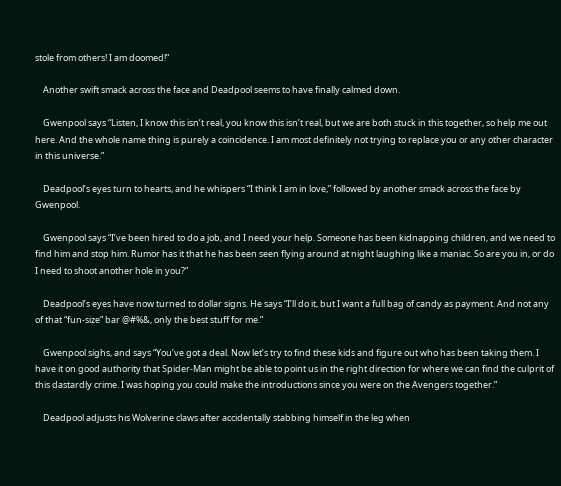stole from others! I am doomed!”

    Another swift smack across the face and Deadpool seems to have finally calmed down.

    Gwenpool says “Listen, I know this isn’t real, you know this isn’t real, but we are both stuck in this together, so help me out here. And the whole name thing is purely a coincidence. I am most definitely not trying to replace you or any other character in this universe.”

    Deadpool’s eyes turn to hearts, and he whispers “I think I am in love,” followed by another smack across the face by Gwenpool.

    Gwenpool says “I’ve been hired to do a job, and I need your help. Someone has been kidnapping children, and we need to find him and stop him. Rumor has it that he has been seen flying around at night laughing like a maniac. So are you in, or do I need to shoot another hole in you?”

    Deadpool’s eyes have now turned to dollar signs. He says “I’ll do it, but I want a full bag of candy as payment. And not any of that “fun-size” bar @#%&, only the best stuff for me.”

    Gwenpool sighs, and says “You’ve got a deal. Now let’s try to find these kids and figure out who has been taking them. I have it on good authority that Spider-Man might be able to point us in the right direction for where we can find the culprit of this dastardly crime. I was hoping you could make the introductions since you were on the Avengers together.”

    Deadpool adjusts his Wolverine claws after accidentally stabbing himself in the leg when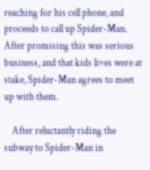reaching for his cell phone, and proceeds to call up Spider-Man. After promising this was serious business, and that kids lives were at stake, Spider-Man agrees to meet up with them.

    After reluctantly riding the subway to Spider-Man in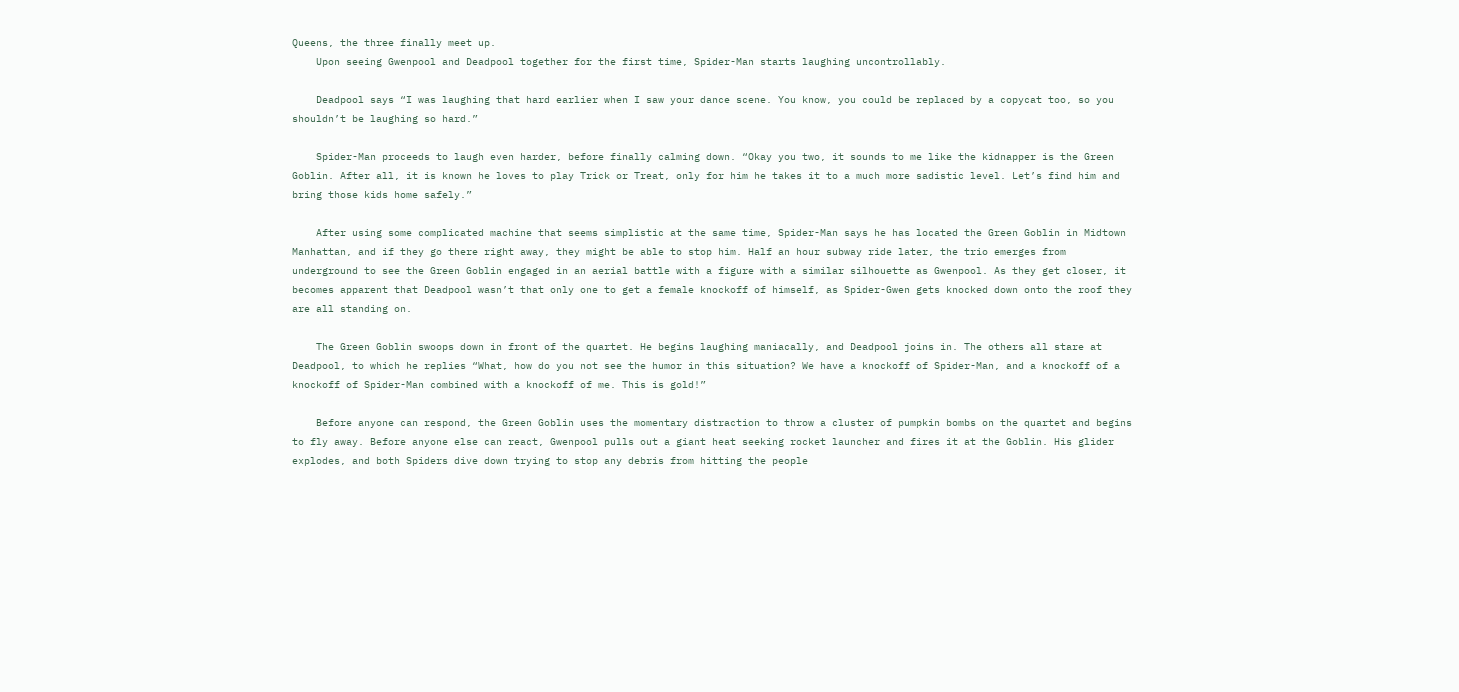Queens, the three finally meet up.
    Upon seeing Gwenpool and Deadpool together for the first time, Spider-Man starts laughing uncontrollably.

    Deadpool says “I was laughing that hard earlier when I saw your dance scene. You know, you could be replaced by a copycat too, so you shouldn’t be laughing so hard.”

    Spider-Man proceeds to laugh even harder, before finally calming down. “Okay you two, it sounds to me like the kidnapper is the Green Goblin. After all, it is known he loves to play Trick or Treat, only for him he takes it to a much more sadistic level. Let’s find him and bring those kids home safely.”

    After using some complicated machine that seems simplistic at the same time, Spider-Man says he has located the Green Goblin in Midtown Manhattan, and if they go there right away, they might be able to stop him. Half an hour subway ride later, the trio emerges from underground to see the Green Goblin engaged in an aerial battle with a figure with a similar silhouette as Gwenpool. As they get closer, it becomes apparent that Deadpool wasn’t that only one to get a female knockoff of himself, as Spider-Gwen gets knocked down onto the roof they are all standing on.

    The Green Goblin swoops down in front of the quartet. He begins laughing maniacally, and Deadpool joins in. The others all stare at Deadpool, to which he replies “What, how do you not see the humor in this situation? We have a knockoff of Spider-Man, and a knockoff of a knockoff of Spider-Man combined with a knockoff of me. This is gold!”

    Before anyone can respond, the Green Goblin uses the momentary distraction to throw a cluster of pumpkin bombs on the quartet and begins to fly away. Before anyone else can react, Gwenpool pulls out a giant heat seeking rocket launcher and fires it at the Goblin. His glider explodes, and both Spiders dive down trying to stop any debris from hitting the people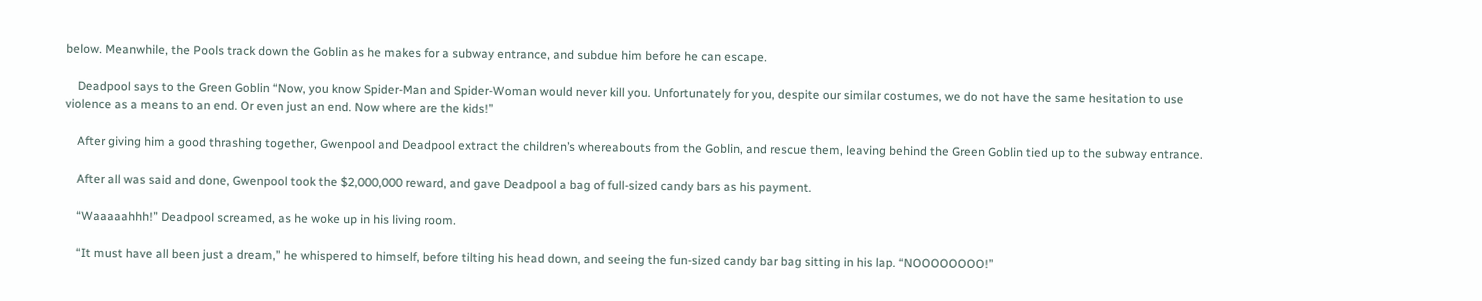below. Meanwhile, the Pools track down the Goblin as he makes for a subway entrance, and subdue him before he can escape.

    Deadpool says to the Green Goblin “Now, you know Spider-Man and Spider-Woman would never kill you. Unfortunately for you, despite our similar costumes, we do not have the same hesitation to use violence as a means to an end. Or even just an end. Now where are the kids!”

    After giving him a good thrashing together, Gwenpool and Deadpool extract the children’s whereabouts from the Goblin, and rescue them, leaving behind the Green Goblin tied up to the subway entrance.

    After all was said and done, Gwenpool took the $2,000,000 reward, and gave Deadpool a bag of full-sized candy bars as his payment.

    “Waaaaahhh!” Deadpool screamed, as he woke up in his living room.

    “It must have all been just a dream,” he whispered to himself, before tilting his head down, and seeing the fun-sized candy bar bag sitting in his lap. “NOOOOOOOO!”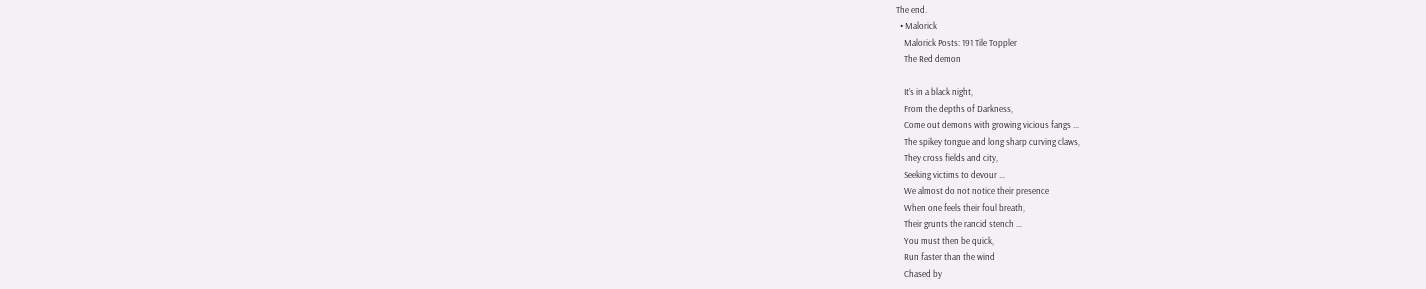The end.
  • Malorick
    Malorick Posts: 191 Tile Toppler
    The Red demon

    It’s in a black night,
    From the depths of Darkness,
    Come out demons with growing vicious fangs ...
    The spikey tongue and long sharp curving claws,
    They cross fields and city,
    Seeking victims to devour ...
    We almost do not notice their presence
    When one feels their foul breath,
    Their grunts the rancid stench ...
    You must then be quick,
    Run faster than the wind
    Chased by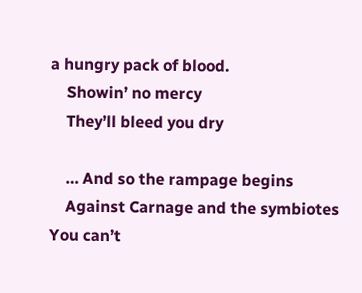a hungry pack of blood.
    Showin’ no mercy
    They’ll bleed you dry

    … And so the rampage begins
    Against Carnage and the symbiotes You can’t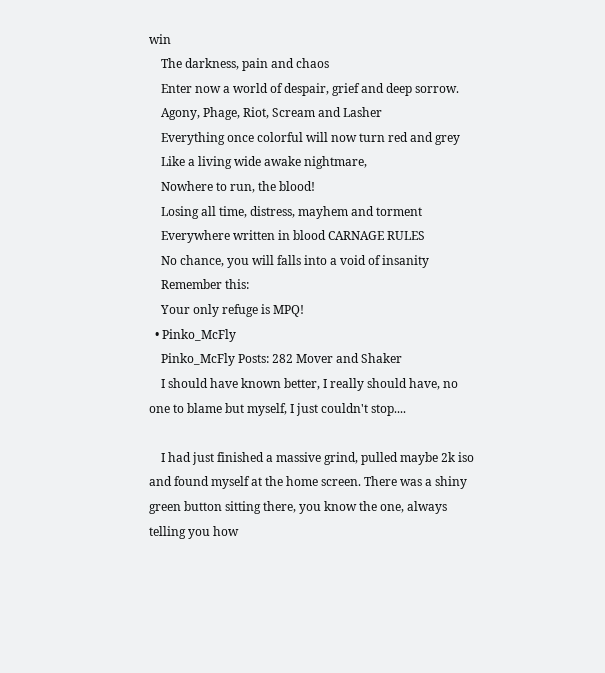win
    The darkness, pain and chaos
    Enter now a world of despair, grief and deep sorrow.
    Agony, Phage, Riot, Scream and Lasher
    Everything once colorful will now turn red and grey
    Like a living wide awake nightmare,
    Nowhere to run, the blood!
    Losing all time, distress, mayhem and torment
    Everywhere written in blood CARNAGE RULES
    No chance, you will falls into a void of insanity
    Remember this:
    Your only refuge is MPQ!
  • Pinko_McFly
    Pinko_McFly Posts: 282 Mover and Shaker
    I should have known better, I really should have, no one to blame but myself, I just couldn't stop....

    I had just finished a massive grind, pulled maybe 2k iso and found myself at the home screen. There was a shiny green button sitting there, you know the one, always telling you how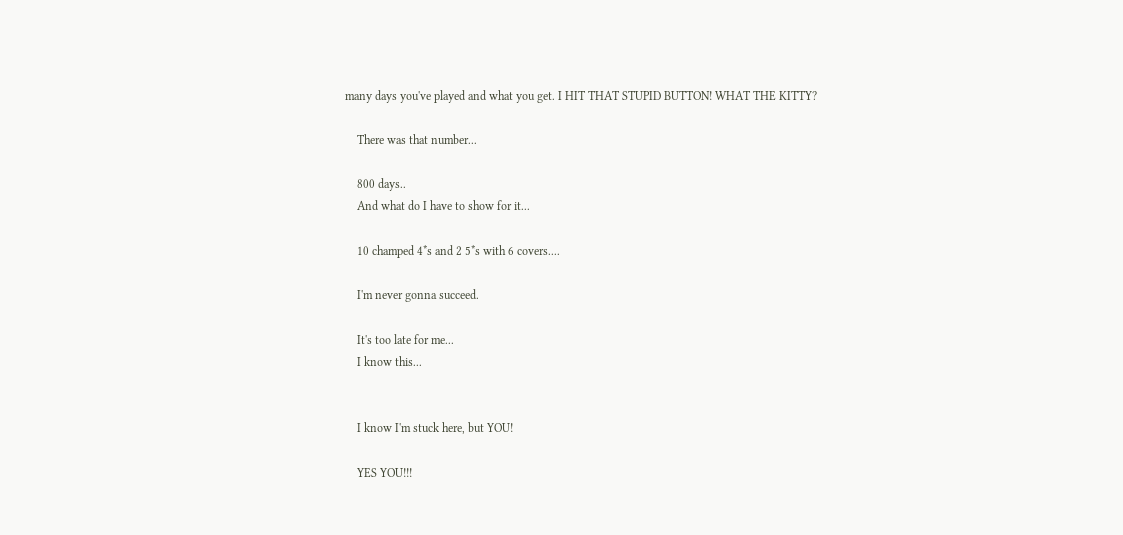many days you've played and what you get. I HIT THAT STUPID BUTTON! WHAT THE KITTY?

    There was that number...

    800 days..
    And what do I have to show for it...

    10 champed 4*s and 2 5*s with 6 covers....

    I'm never gonna succeed.

    It's too late for me...
    I know this...


    I know I'm stuck here, but YOU!

    YES YOU!!!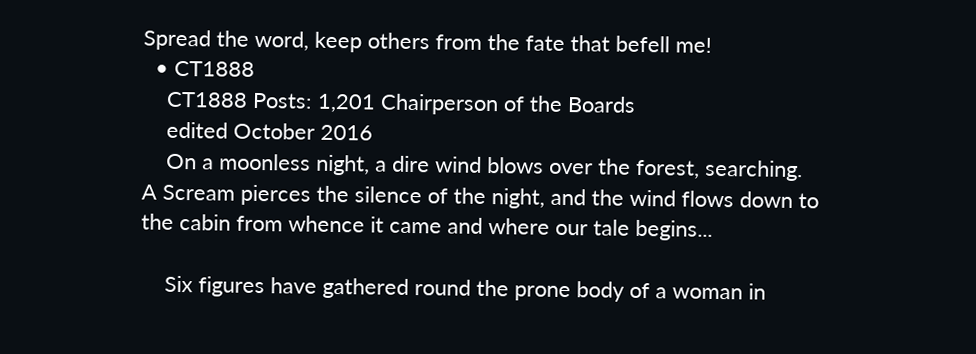Spread the word, keep others from the fate that befell me!
  • CT1888
    CT1888 Posts: 1,201 Chairperson of the Boards
    edited October 2016
    On a moonless night, a dire wind blows over the forest, searching. A Scream pierces the silence of the night, and the wind flows down to the cabin from whence it came and where our tale begins...

    Six figures have gathered round the prone body of a woman in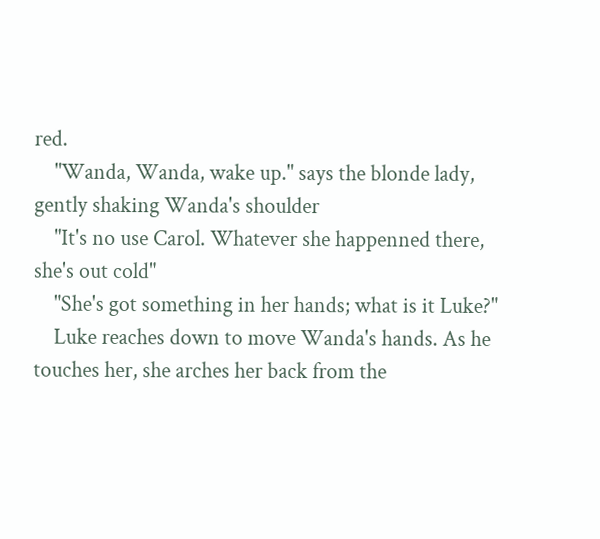red.
    "Wanda, Wanda, wake up." says the blonde lady, gently shaking Wanda's shoulder
    "It's no use Carol. Whatever she happenned there, she's out cold"
    "She's got something in her hands; what is it Luke?"
    Luke reaches down to move Wanda's hands. As he touches her, she arches her back from the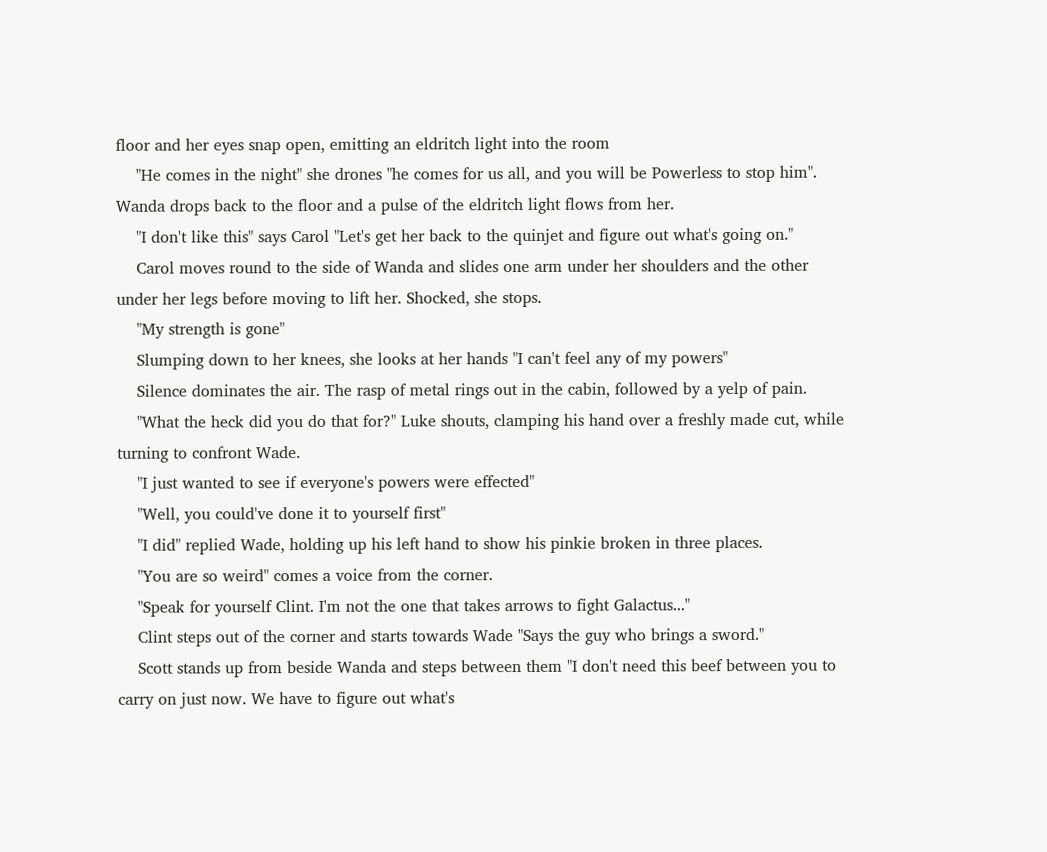floor and her eyes snap open, emitting an eldritch light into the room
    "He comes in the night" she drones "he comes for us all, and you will be Powerless to stop him". Wanda drops back to the floor and a pulse of the eldritch light flows from her.
    "I don't like this" says Carol "Let's get her back to the quinjet and figure out what's going on."
    Carol moves round to the side of Wanda and slides one arm under her shoulders and the other under her legs before moving to lift her. Shocked, she stops.
    "My strength is gone"
    Slumping down to her knees, she looks at her hands "I can't feel any of my powers"
    Silence dominates the air. The rasp of metal rings out in the cabin, followed by a yelp of pain.
    "What the heck did you do that for?" Luke shouts, clamping his hand over a freshly made cut, while turning to confront Wade.
    "I just wanted to see if everyone's powers were effected"
    "Well, you could've done it to yourself first"
    "I did" replied Wade, holding up his left hand to show his pinkie broken in three places.
    "You are so weird" comes a voice from the corner.
    "Speak for yourself Clint. I'm not the one that takes arrows to fight Galactus..."
    Clint steps out of the corner and starts towards Wade "Says the guy who brings a sword."
    Scott stands up from beside Wanda and steps between them "I don't need this beef between you to carry on just now. We have to figure out what's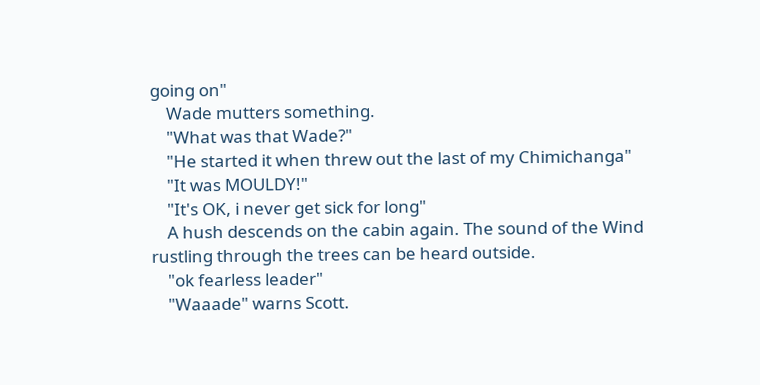going on"
    Wade mutters something.
    "What was that Wade?"
    "He started it when threw out the last of my Chimichanga"
    "It was MOULDY!"
    "It's OK, i never get sick for long"
    A hush descends on the cabin again. The sound of the Wind rustling through the trees can be heard outside.
    "ok fearless leader"
    "Waaade" warns Scott.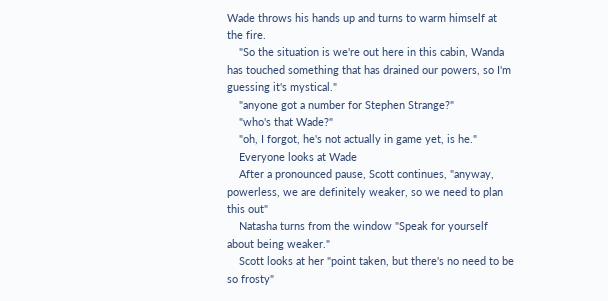Wade throws his hands up and turns to warm himself at the fire.
    "So the situation is we're out here in this cabin, Wanda has touched something that has drained our powers, so I'm guessing it's mystical."
    "anyone got a number for Stephen Strange?"
    "who's that Wade?"
    "oh, I forgot, he's not actually in game yet, is he."
    Everyone looks at Wade
    After a pronounced pause, Scott continues, "anyway, powerless, we are definitely weaker, so we need to plan this out"
    Natasha turns from the window "Speak for yourself about being weaker."
    Scott looks at her "point taken, but there's no need to be so frosty"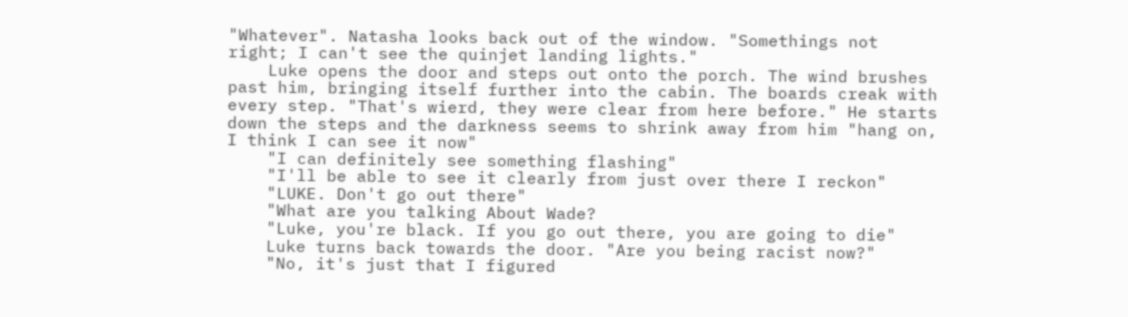"Whatever". Natasha looks back out of the window. "Somethings not right; I can't see the quinjet landing lights."
    Luke opens the door and steps out onto the porch. The wind brushes past him, bringing itself further into the cabin. The boards creak with every step. "That's wierd, they were clear from here before." He starts down the steps and the darkness seems to shrink away from him "hang on, I think I can see it now"
    "I can definitely see something flashing"
    "I'll be able to see it clearly from just over there I reckon"
    "LUKE. Don't go out there"
    "What are you talking About Wade?
    "Luke, you're black. If you go out there, you are going to die"
    Luke turns back towards the door. "Are you being racist now?"
    "No, it's just that I figured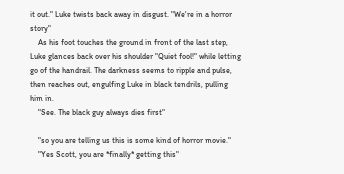it out." Luke twists back away in disgust. "We're in a horror story"
    As his foot touches the ground in front of the last step, Luke glances back over his shoulder "Quiet fool!" while letting go of the handrail. The darkness seems to ripple and pulse, then reaches out, engulfing Luke in black tendrils, pulling him in.
    "See. The black guy always dies first"

    "so you are telling us this is some kind of horror movie."
    "Yes Scott, you are *finally* getting this"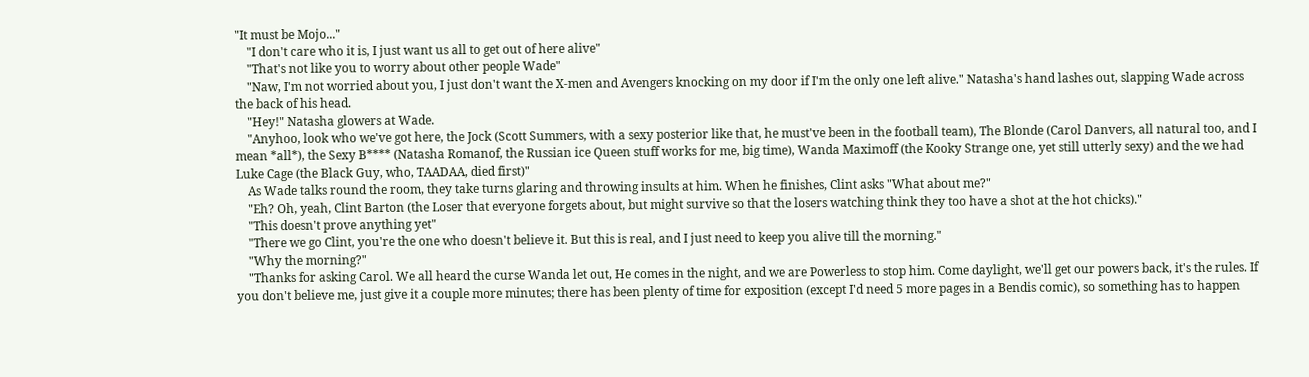"It must be Mojo..."
    "I don't care who it is, I just want us all to get out of here alive"
    "That's not like you to worry about other people Wade"
    "Naw, I'm not worried about you, I just don't want the X-men and Avengers knocking on my door if I'm the only one left alive." Natasha's hand lashes out, slapping Wade across the back of his head.
    "Hey!" Natasha glowers at Wade.
    "Anyhoo, look who we've got here, the Jock (Scott Summers, with a sexy posterior like that, he must've been in the football team), The Blonde (Carol Danvers, all natural too, and I mean *all*), the Sexy B**** (Natasha Romanof, the Russian ice Queen stuff works for me, big time), Wanda Maximoff (the Kooky Strange one, yet still utterly sexy) and the we had Luke Cage (the Black Guy, who, TAADAA, died first)"
    As Wade talks round the room, they take turns glaring and throwing insults at him. When he finishes, Clint asks "What about me?"
    "Eh? Oh, yeah, Clint Barton (the Loser that everyone forgets about, but might survive so that the losers watching think they too have a shot at the hot chicks)."
    "This doesn't prove anything yet"
    "There we go Clint, you're the one who doesn't believe it. But this is real, and I just need to keep you alive till the morning."
    "Why the morning?"
    "Thanks for asking Carol. We all heard the curse Wanda let out, He comes in the night, and we are Powerless to stop him. Come daylight, we'll get our powers back, it's the rules. If you don't believe me, just give it a couple more minutes; there has been plenty of time for exposition (except I'd need 5 more pages in a Bendis comic), so something has to happen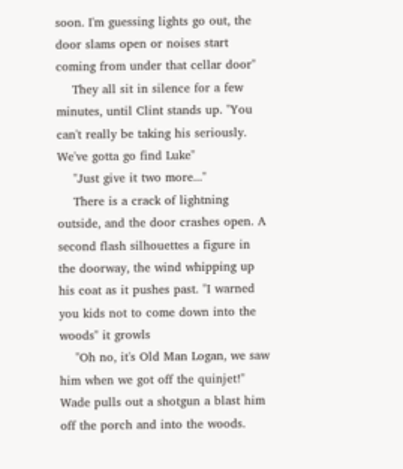soon. I'm guessing lights go out, the door slams open or noises start coming from under that cellar door"
    They all sit in silence for a few minutes, until Clint stands up. "You can't really be taking his seriously. We've gotta go find Luke"
    "Just give it two more..."
    There is a crack of lightning outside, and the door crashes open. A second flash silhouettes a figure in the doorway, the wind whipping up his coat as it pushes past. "I warned you kids not to come down into the woods" it growls
    "Oh no, it's Old Man Logan, we saw him when we got off the quinjet!" Wade pulls out a shotgun a blast him off the porch and into the woods.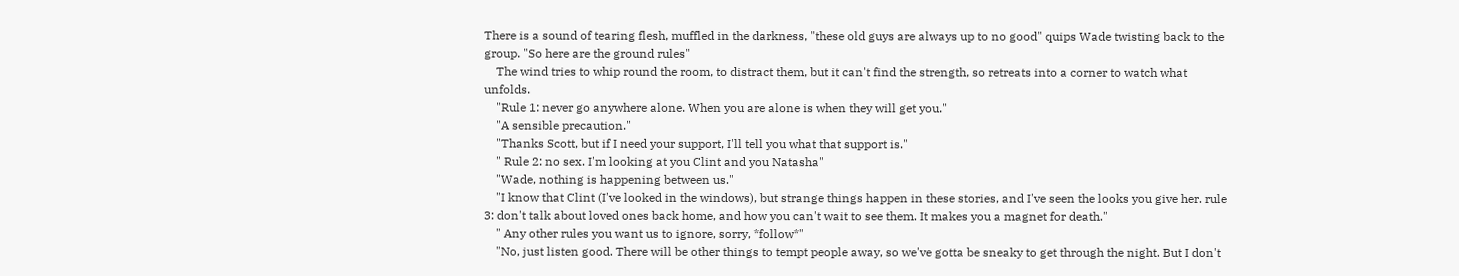There is a sound of tearing flesh, muffled in the darkness, "these old guys are always up to no good" quips Wade twisting back to the group. "So here are the ground rules"
    The wind tries to whip round the room, to distract them, but it can't find the strength, so retreats into a corner to watch what unfolds.
    "Rule 1: never go anywhere alone. When you are alone is when they will get you."
    "A sensible precaution."
    "Thanks Scott, but if I need your support, I'll tell you what that support is."
    " Rule 2: no sex. I'm looking at you Clint and you Natasha"
    "Wade, nothing is happening between us."
    "I know that Clint (I've looked in the windows), but strange things happen in these stories, and I've seen the looks you give her. rule 3: don't talk about loved ones back home, and how you can't wait to see them. It makes you a magnet for death."
    " Any other rules you want us to ignore, sorry, *follow*"
    "No, just listen good. There will be other things to tempt people away, so we've gotta be sneaky to get through the night. But I don't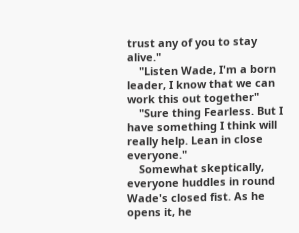trust any of you to stay alive."
    "Listen Wade, I'm a born leader, I know that we can work this out together"
    "Sure thing Fearless. But I have something I think will really help. Lean in close everyone."
    Somewhat skeptically, everyone huddles in round Wade's closed fist. As he opens it, he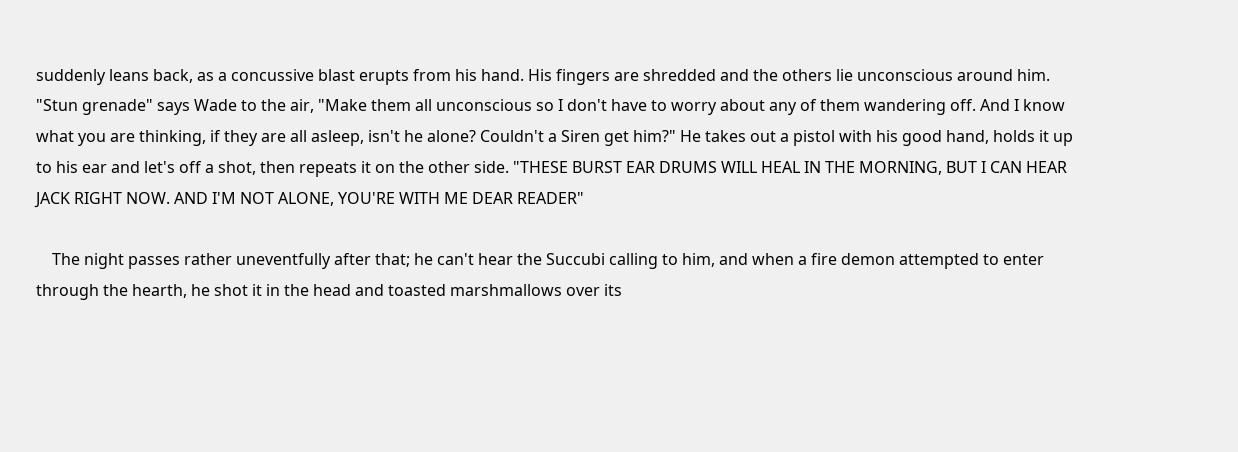suddenly leans back, as a concussive blast erupts from his hand. His fingers are shredded and the others lie unconscious around him. "Stun grenade" says Wade to the air, "Make them all unconscious so I don't have to worry about any of them wandering off. And I know what you are thinking, if they are all asleep, isn't he alone? Couldn't a Siren get him?" He takes out a pistol with his good hand, holds it up to his ear and let's off a shot, then repeats it on the other side. "THESE BURST EAR DRUMS WILL HEAL IN THE MORNING, BUT I CAN HEAR JACK RIGHT NOW. AND I'M NOT ALONE, YOU'RE WITH ME DEAR READER"

    The night passes rather uneventfully after that; he can't hear the Succubi calling to him, and when a fire demon attempted to enter through the hearth, he shot it in the head and toasted marshmallows over its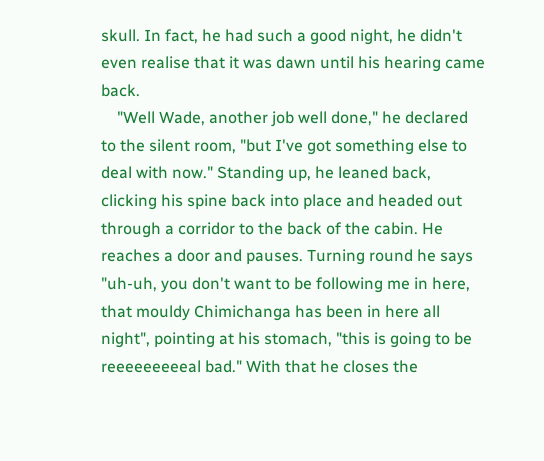skull. In fact, he had such a good night, he didn't even realise that it was dawn until his hearing came back.
    "Well Wade, another job well done," he declared to the silent room, "but I've got something else to deal with now." Standing up, he leaned back, clicking his spine back into place and headed out through a corridor to the back of the cabin. He reaches a door and pauses. Turning round he says "uh-uh, you don't want to be following me in here, that mouldy Chimichanga has been in here all night", pointing at his stomach, "this is going to be reeeeeeeeeal bad." With that he closes the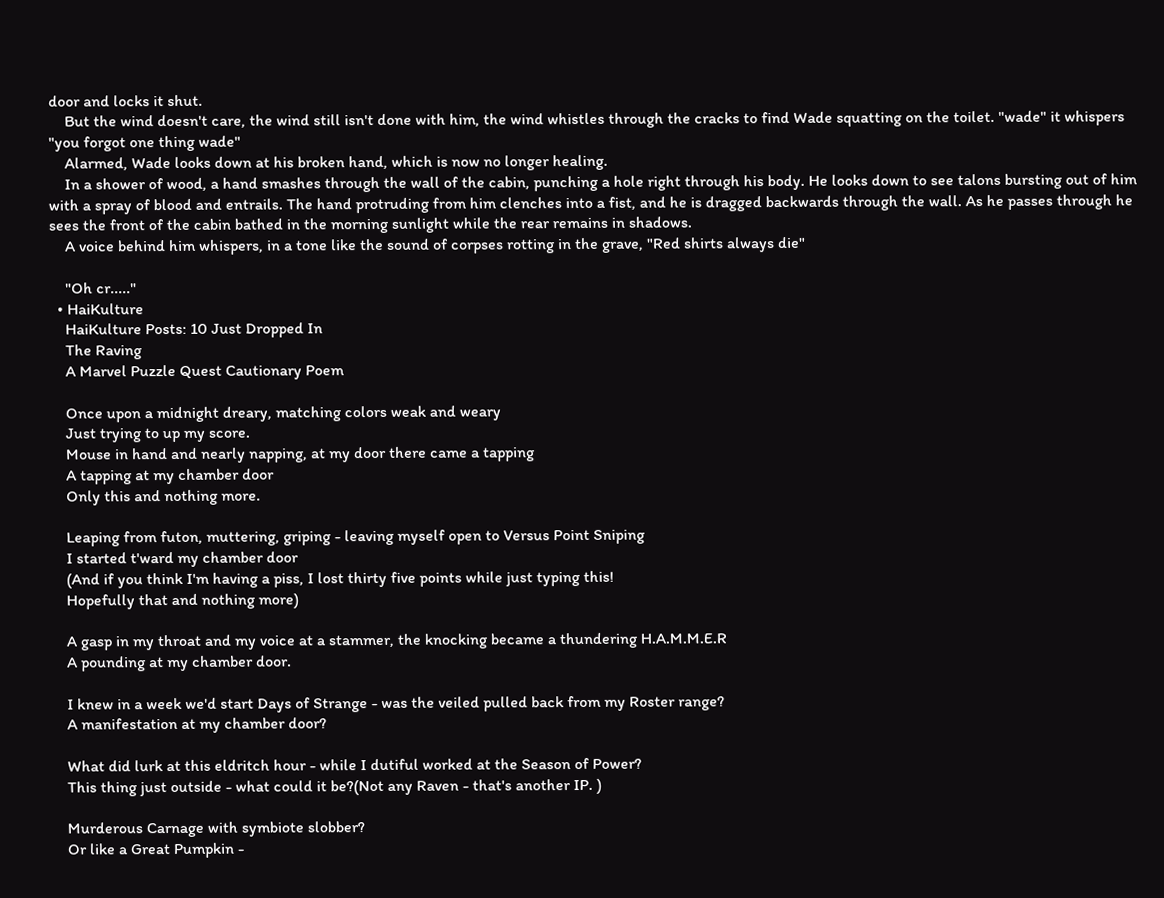door and locks it shut.
    But the wind doesn't care, the wind still isn't done with him, the wind whistles through the cracks to find Wade squatting on the toilet. "wade" it whispers "you forgot one thing wade"
    Alarmed, Wade looks down at his broken hand, which is now no longer healing.
    In a shower of wood, a hand smashes through the wall of the cabin, punching a hole right through his body. He looks down to see talons bursting out of him with a spray of blood and entrails. The hand protruding from him clenches into a fist, and he is dragged backwards through the wall. As he passes through he sees the front of the cabin bathed in the morning sunlight while the rear remains in shadows.
    A voice behind him whispers, in a tone like the sound of corpses rotting in the grave, "Red shirts always die"

    "Oh cr....."
  • HaiKulture
    HaiKulture Posts: 10 Just Dropped In
    The Raving
    A Marvel Puzzle Quest Cautionary Poem

    Once upon a midnight dreary, matching colors weak and weary
    Just trying to up my score.
    Mouse in hand and nearly napping, at my door there came a tapping
    A tapping at my chamber door
    Only this and nothing more.

    Leaping from futon, muttering, griping - leaving myself open to Versus Point Sniping
    I started t'ward my chamber door
    (And if you think I'm having a piss, I lost thirty five points while just typing this!
    Hopefully that and nothing more)

    A gasp in my throat and my voice at a stammer, the knocking became a thundering H.A.M.M.E.R
    A pounding at my chamber door.

    I knew in a week we'd start Days of Strange - was the veiled pulled back from my Roster range?
    A manifestation at my chamber door?

    What did lurk at this eldritch hour - while I dutiful worked at the Season of Power?
    This thing just outside - what could it be?(Not any Raven - that's another IP. )

    Murderous Carnage with symbiote slobber?
    Or like a Great Pumpkin -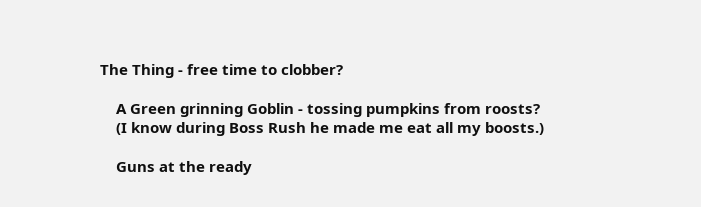The Thing - free time to clobber?

    A Green grinning Goblin - tossing pumpkins from roosts?
    (I know during Boss Rush he made me eat all my boosts.)

    Guns at the ready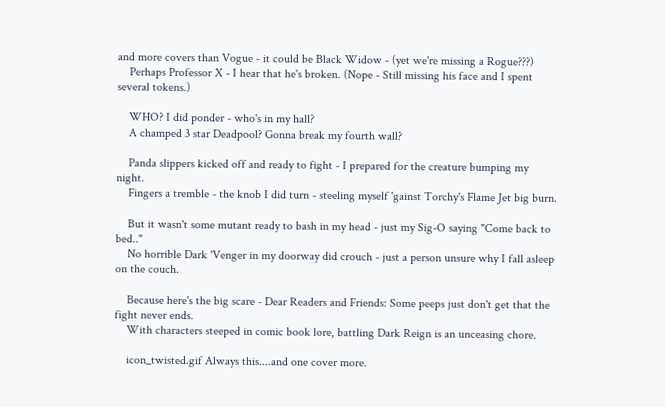and more covers than Vogue - it could be Black Widow - (yet we're missing a Rogue???)
    Perhaps Professor X - I hear that he's broken. (Nope - Still missing his face and I spent several tokens.)

    WHO? I did ponder - who's in my hall?
    A champed 3 star Deadpool? Gonna break my fourth wall?

    Panda slippers kicked off and ready to fight - I prepared for the creature bumping my night.
    Fingers a tremble - the knob I did turn - steeling myself 'gainst Torchy's Flame Jet big burn.

    But it wasn't some mutant ready to bash in my head - just my Sig-O saying "Come back to bed.."
    No horrible Dark 'Venger in my doorway did crouch - just a person unsure why I fall asleep on the couch.

    Because here's the big scare - Dear Readers and Friends: Some peeps just don't get that the fight never ends.
    With characters steeped in comic book lore, battling Dark Reign is an unceasing chore.

    icon_twisted.gif Always this....and one cover more.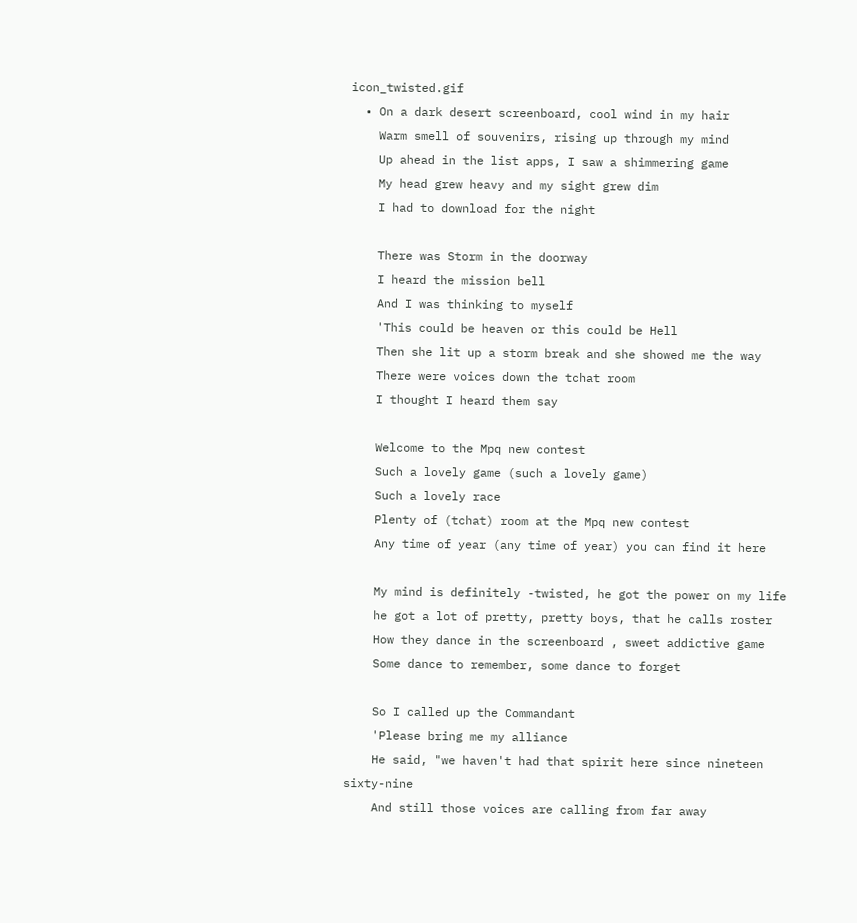icon_twisted.gif
  • On a dark desert screenboard, cool wind in my hair
    Warm smell of souvenirs, rising up through my mind
    Up ahead in the list apps, I saw a shimmering game
    My head grew heavy and my sight grew dim
    I had to download for the night

    There was Storm in the doorway
    I heard the mission bell
    And I was thinking to myself
    'This could be heaven or this could be Hell
    Then she lit up a storm break and she showed me the way
    There were voices down the tchat room
    I thought I heard them say

    Welcome to the Mpq new contest
    Such a lovely game (such a lovely game)
    Such a lovely race
    Plenty of (tchat) room at the Mpq new contest
    Any time of year (any time of year) you can find it here

    My mind is definitely -twisted, he got the power on my life
    he got a lot of pretty, pretty boys, that he calls roster
    How they dance in the screenboard , sweet addictive game
    Some dance to remember, some dance to forget

    So I called up the Commandant
    'Please bring me my alliance
    He said, "we haven't had that spirit here since nineteen sixty-nine
    And still those voices are calling from far away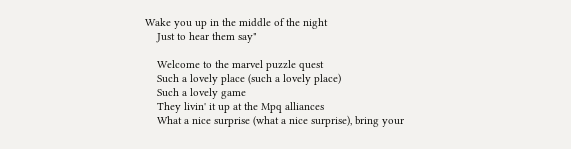Wake you up in the middle of the night
    Just to hear them say"

    Welcome to the marvel puzzle quest
    Such a lovely place (such a lovely place)
    Such a lovely game
    They livin' it up at the Mpq alliances
    What a nice surprise (what a nice surprise), bring your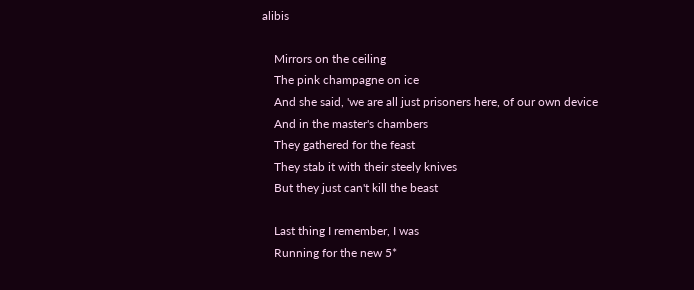alibis

    Mirrors on the ceiling
    The pink champagne on ice
    And she said, 'we are all just prisoners here, of our own device
    And in the master's chambers
    They gathered for the feast
    They stab it with their steely knives
    But they just can't kill the beast

    Last thing I remember, I was
    Running for the new 5*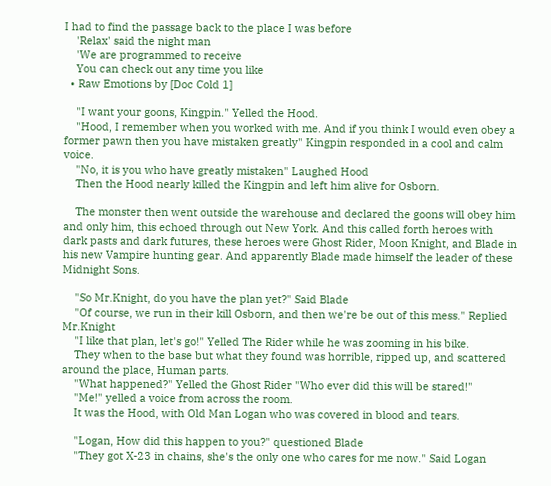I had to find the passage back to the place I was before
    'Relax' said the night man
    'We are programmed to receive
    You can check out any time you like
  • Raw Emotions by [Doc Cold 1]

    "I want your goons, Kingpin." Yelled the Hood.
    "Hood, I remember when you worked with me. And if you think I would even obey a former pawn then you have mistaken greatly" Kingpin responded in a cool and calm voice.
    "No, it is you who have greatly mistaken" Laughed Hood
    Then the Hood nearly killed the Kingpin and left him alive for Osborn.

    The monster then went outside the warehouse and declared the goons will obey him and only him, this echoed through out New York. And this called forth heroes with dark pasts and dark futures, these heroes were Ghost Rider, Moon Knight, and Blade in his new Vampire hunting gear. And apparently Blade made himself the leader of these Midnight Sons.

    "So Mr.Knight, do you have the plan yet?" Said Blade
    "Of course, we run in their kill Osborn, and then we're be out of this mess." Replied Mr.Knight
    "I like that plan, let's go!" Yelled The Rider while he was zooming in his bike.
    They when to the base but what they found was horrible, ripped up, and scattered around the place, Human parts.
    "What happened?" Yelled the Ghost Rider "Who ever did this will be stared!"
    "Me!" yelled a voice from across the room.
    It was the Hood, with Old Man Logan who was covered in blood and tears.

    "Logan, How did this happen to you?" questioned Blade
    "They got X-23 in chains, she's the only one who cares for me now." Said Logan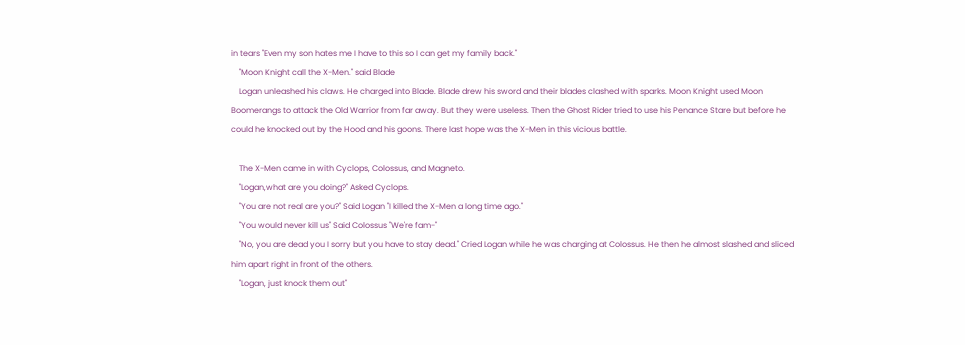in tears "Even my son hates me I have to this so I can get my family back."
    "Moon Knight call the X-Men." said Blade
    Logan unleashed his claws. He charged into Blade. Blade drew his sword and their blades clashed with sparks. Moon Knight used Moon Boomerangs to attack the Old Warrior from far away. But they were useless. Then the Ghost Rider tried to use his Penance Stare but before he could he knocked out by the Hood and his goons. There last hope was the X-Men in this vicious battle.

    The X-Men came in with Cyclops, Colossus, and Magneto.
    "Logan,what are you doing?" Asked Cyclops.
    "You are not real are you?" Said Logan "I killed the X-Men a long time ago."
    "You would never kill us" Said Colossus "We're fam-"
    "No, you are dead you I sorry but you have to stay dead." Cried Logan while he was charging at Colossus. He then he almost slashed and sliced him apart right in front of the others.
    "Logan, just knock them out"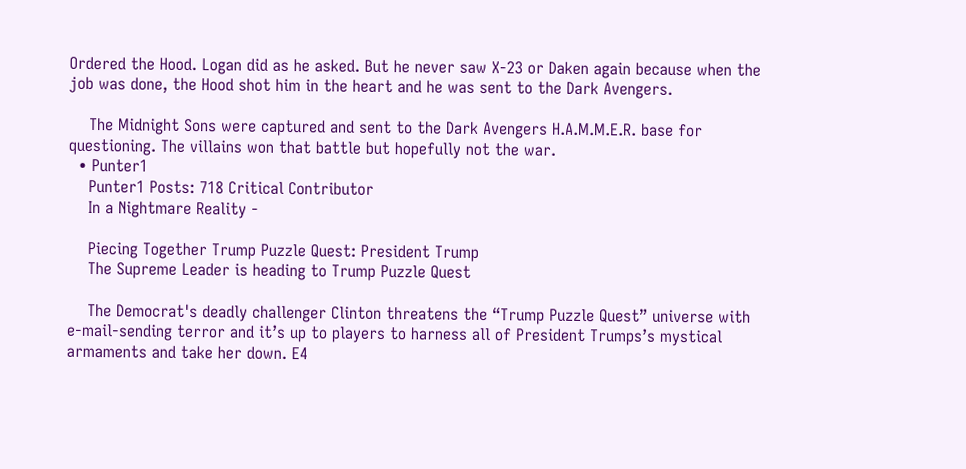Ordered the Hood. Logan did as he asked. But he never saw X-23 or Daken again because when the job was done, the Hood shot him in the heart and he was sent to the Dark Avengers.

    The Midnight Sons were captured and sent to the Dark Avengers H.A.M.M.E.R. base for questioning. The villains won that battle but hopefully not the war.
  • Punter1
    Punter1 Posts: 718 Critical Contributor
    In a Nightmare Reality -

    Piecing Together Trump Puzzle Quest: President Trump
    The Supreme Leader is heading to Trump Puzzle Quest

    The Democrat's deadly challenger Clinton threatens the “Trump Puzzle Quest” universe with e-mail-sending terror and it’s up to players to harness all of President Trumps’s mystical armaments and take her down. E4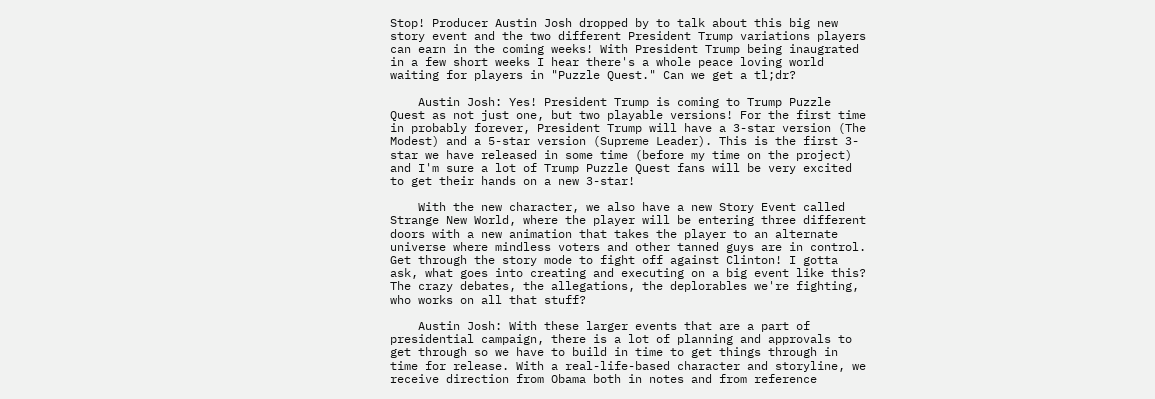Stop! Producer Austin Josh dropped by to talk about this big new story event and the two different President Trump variations players can earn in the coming weeks! With President Trump being inaugrated in a few short weeks I hear there's a whole peace loving world waiting for players in "Puzzle Quest." Can we get a tl;dr?

    Austin Josh: Yes! President Trump is coming to Trump Puzzle Quest as not just one, but two playable versions! For the first time in probably forever, President Trump will have a 3-star version (The Modest) and a 5-star version (Supreme Leader). This is the first 3-star we have released in some time (before my time on the project) and I'm sure a lot of Trump Puzzle Quest fans will be very excited to get their hands on a new 3-star!

    With the new character, we also have a new Story Event called Strange New World, where the player will be entering three different doors with a new animation that takes the player to an alternate universe where mindless voters and other tanned guys are in control. Get through the story mode to fight off against Clinton! I gotta ask, what goes into creating and executing on a big event like this? The crazy debates, the allegations, the deplorables we're fighting, who works on all that stuff?

    Austin Josh: With these larger events that are a part of presidential campaign, there is a lot of planning and approvals to get through so we have to build in time to get things through in time for release. With a real-life-based character and storyline, we receive direction from Obama both in notes and from reference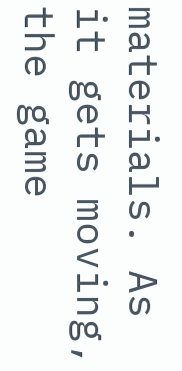materials. As it gets moving, the game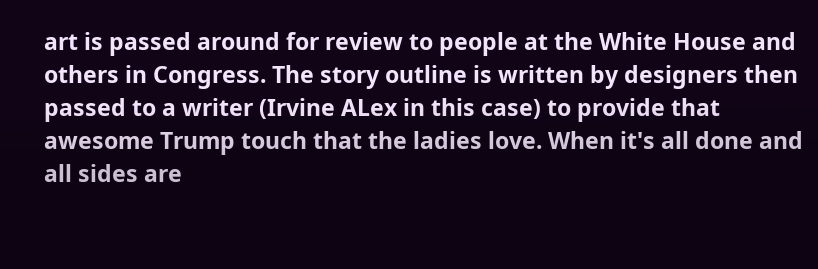art is passed around for review to people at the White House and others in Congress. The story outline is written by designers then passed to a writer (Irvine ALex in this case) to provide that awesome Trump touch that the ladies love. When it's all done and all sides are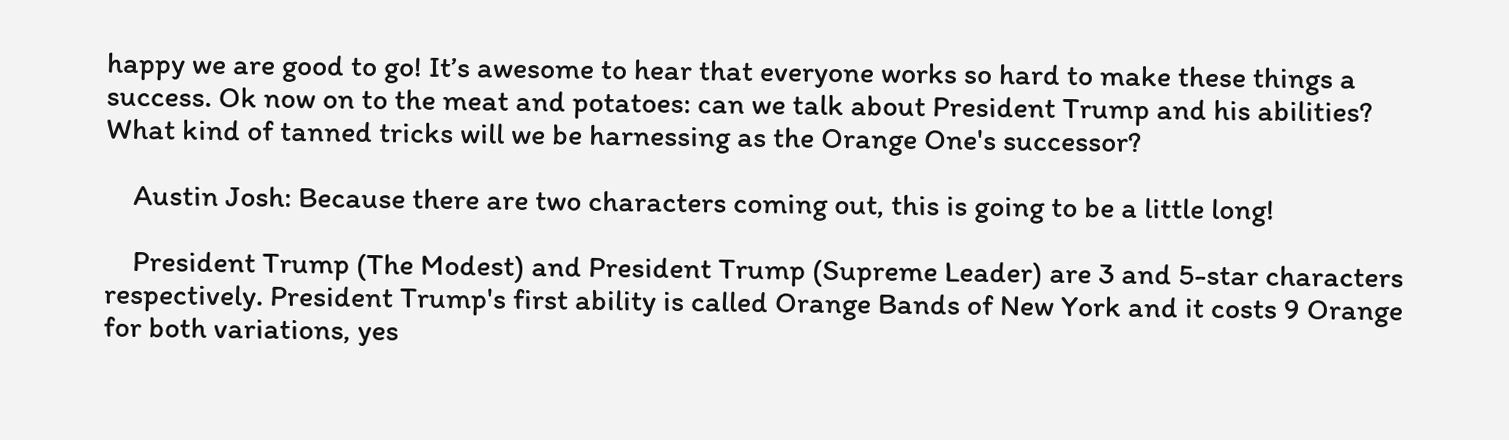happy we are good to go! It’s awesome to hear that everyone works so hard to make these things a success. Ok now on to the meat and potatoes: can we talk about President Trump and his abilities? What kind of tanned tricks will we be harnessing as the Orange One's successor?

    Austin Josh: Because there are two characters coming out, this is going to be a little long!

    President Trump (The Modest) and President Trump (Supreme Leader) are 3 and 5-star characters respectively. President Trump's first ability is called Orange Bands of New York and it costs 9 Orange for both variations, yes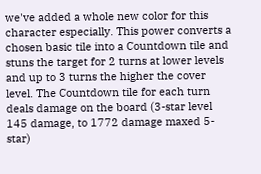we've added a whole new color for this character especially. This power converts a chosen basic tile into a Countdown tile and stuns the target for 2 turns at lower levels and up to 3 turns the higher the cover level. The Countdown tile for each turn deals damage on the board (3-star level 145 damage, to 1772 damage maxed 5-star)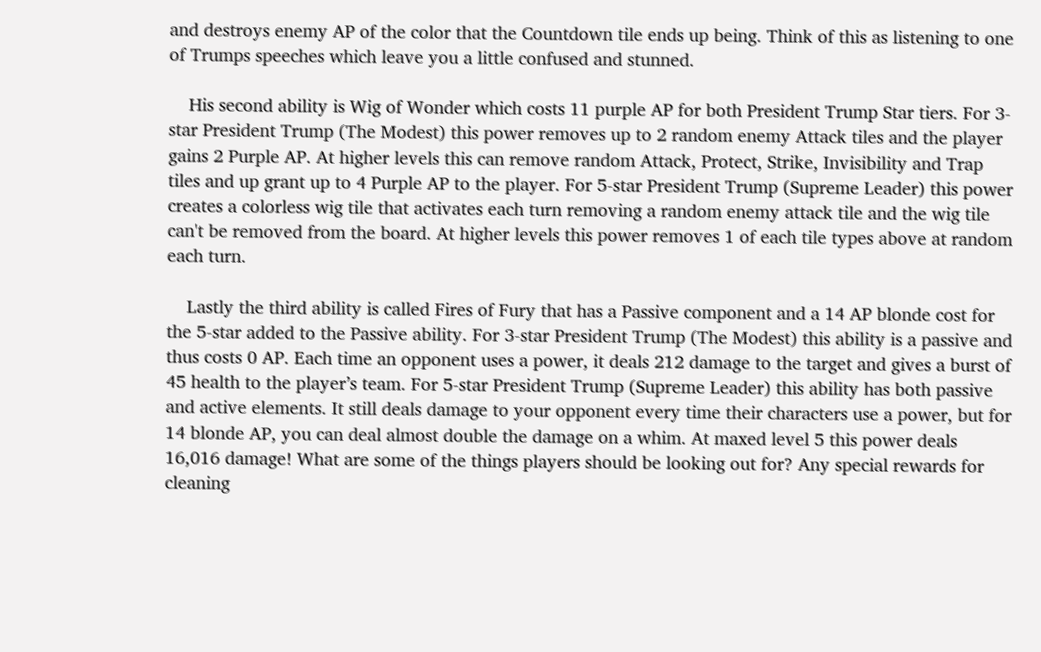and destroys enemy AP of the color that the Countdown tile ends up being. Think of this as listening to one of Trumps speeches which leave you a little confused and stunned.

    His second ability is Wig of Wonder which costs 11 purple AP for both President Trump Star tiers. For 3-star President Trump (The Modest) this power removes up to 2 random enemy Attack tiles and the player gains 2 Purple AP. At higher levels this can remove random Attack, Protect, Strike, Invisibility and Trap tiles and up grant up to 4 Purple AP to the player. For 5-star President Trump (Supreme Leader) this power creates a colorless wig tile that activates each turn removing a random enemy attack tile and the wig tile can't be removed from the board. At higher levels this power removes 1 of each tile types above at random each turn.

    Lastly the third ability is called Fires of Fury that has a Passive component and a 14 AP blonde cost for the 5-star added to the Passive ability. For 3-star President Trump (The Modest) this ability is a passive and thus costs 0 AP. Each time an opponent uses a power, it deals 212 damage to the target and gives a burst of 45 health to the player’s team. For 5-star President Trump (Supreme Leader) this ability has both passive and active elements. It still deals damage to your opponent every time their characters use a power, but for 14 blonde AP, you can deal almost double the damage on a whim. At maxed level 5 this power deals 16,016 damage! What are some of the things players should be looking out for? Any special rewards for cleaning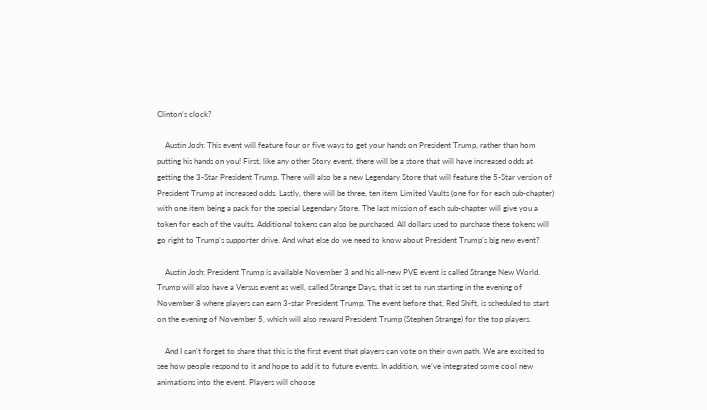Clinton's clock?

    Austin Josh: This event will feature four or five ways to get your hands on President Trump, rather than hom putting his hands on you! First, like any other Story event, there will be a store that will have increased odds at getting the 3-Star President Trump. There will also be a new Legendary Store that will feature the 5-Star version of President Trump at increased odds. Lastly, there will be three, ten item Limited Vaults (one for for each sub-chapter) with one item being a pack for the special Legendary Store. The last mission of each sub-chapter will give you a token for each of the vaults. Additional tokens can also be purchased. All dollars used to purchase these tokens will go right to Trump's supporter drive. And what else do we need to know about President Trump's big new event?

    Austin Josh: President Trump is available November 3 and his all-new PVE event is called Strange New World. Trump will also have a Versus event as well, called Strange Days, that is set to run starting in the evening of November 8 where players can earn 3-star President Trump. The event before that, Red Shift, is scheduled to start on the evening of November 5, which will also reward President Trump (Stephen Strange) for the top players.

    And I can’t forget to share that this is the first event that players can vote on their own path. We are excited to see how people respond to it and hope to add it to future events. In addition, we’ve integrated some cool new animations into the event. Players will choose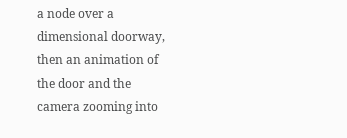a node over a dimensional doorway, then an animation of the door and the camera zooming into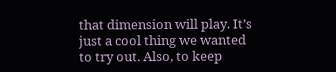that dimension will play. It’s just a cool thing we wanted to try out. Also, to keep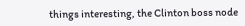things interesting, the Clinton boss node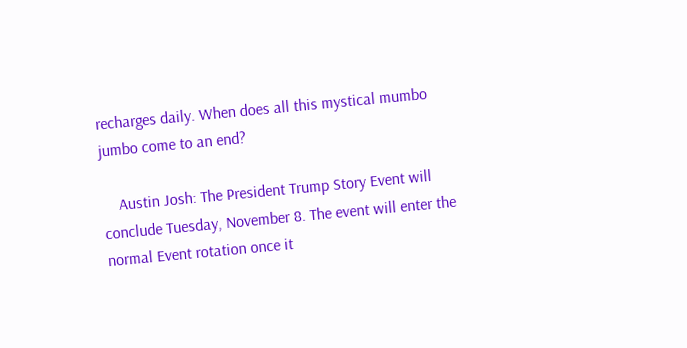recharges daily. When does all this mystical mumbo jumbo come to an end?

    Austin Josh: The President Trump Story Event will conclude Tuesday, November 8. The event will enter the normal Event rotation once it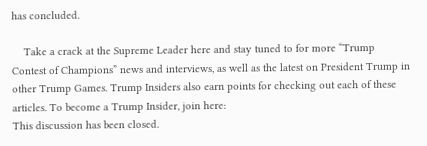has concluded.

    Take a crack at the Supreme Leader here and stay tuned to for more “Trump Contest of Champions” news and interviews, as well as the latest on President Trump in other Trump Games. Trump Insiders also earn points for checking out each of these articles. To become a Trump Insider, join here:
This discussion has been closed.